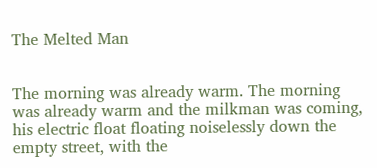The Melted Man


The morning was already warm. The morning was already warm and the milkman was coming, his electric float floating noiselessly down the empty street, with the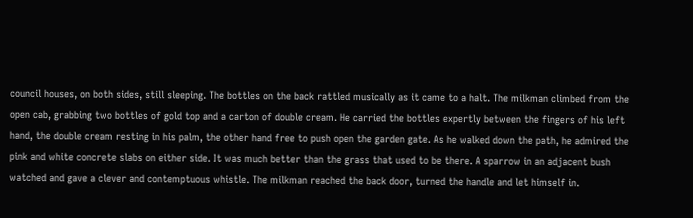council houses, on both sides, still sleeping. The bottles on the back rattled musically as it came to a halt. The milkman climbed from the open cab, grabbing two bottles of gold top and a carton of double cream. He carried the bottles expertly between the fingers of his left hand, the double cream resting in his palm, the other hand free to push open the garden gate. As he walked down the path, he admired the pink and white concrete slabs on either side. It was much better than the grass that used to be there. A sparrow in an adjacent bush watched and gave a clever and contemptuous whistle. The milkman reached the back door, turned the handle and let himself in.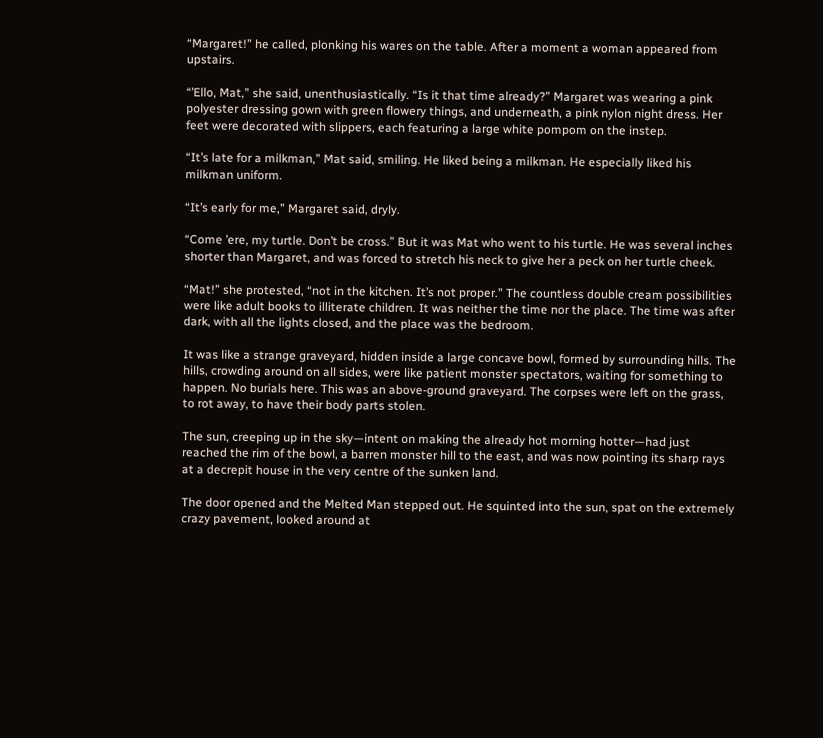“Margaret!” he called, plonking his wares on the table. After a moment a woman appeared from upstairs.

“’Ello, Mat,” she said, unenthusiastically. “Is it that time already?” Margaret was wearing a pink polyester dressing gown with green flowery things, and underneath, a pink nylon night dress. Her feet were decorated with slippers, each featuring a large white pompom on the instep.

“It’s late for a milkman,” Mat said, smiling. He liked being a milkman. He especially liked his milkman uniform.

“It’s early for me,” Margaret said, dryly.

“Come ’ere, my turtle. Don’t be cross.” But it was Mat who went to his turtle. He was several inches shorter than Margaret, and was forced to stretch his neck to give her a peck on her turtle cheek.

“Mat!” she protested, “not in the kitchen. It’s not proper.” The countless double cream possibilities were like adult books to illiterate children. It was neither the time nor the place. The time was after dark, with all the lights closed, and the place was the bedroom.

It was like a strange graveyard, hidden inside a large concave bowl, formed by surrounding hills. The hills, crowding around on all sides, were like patient monster spectators, waiting for something to happen. No burials here. This was an above-ground graveyard. The corpses were left on the grass, to rot away, to have their body parts stolen.

The sun, creeping up in the sky—intent on making the already hot morning hotter—had just reached the rim of the bowl, a barren monster hill to the east, and was now pointing its sharp rays at a decrepit house in the very centre of the sunken land.

The door opened and the Melted Man stepped out. He squinted into the sun, spat on the extremely crazy pavement, looked around at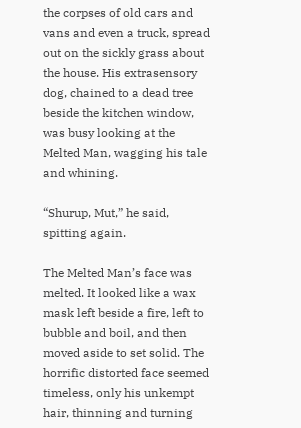the corpses of old cars and vans and even a truck, spread out on the sickly grass about the house. His extrasensory dog, chained to a dead tree beside the kitchen window, was busy looking at the Melted Man, wagging his tale and whining.

“Shurup, Mut,” he said, spitting again.

The Melted Man’s face was melted. It looked like a wax mask left beside a fire, left to bubble and boil, and then moved aside to set solid. The horrific distorted face seemed timeless, only his unkempt hair, thinning and turning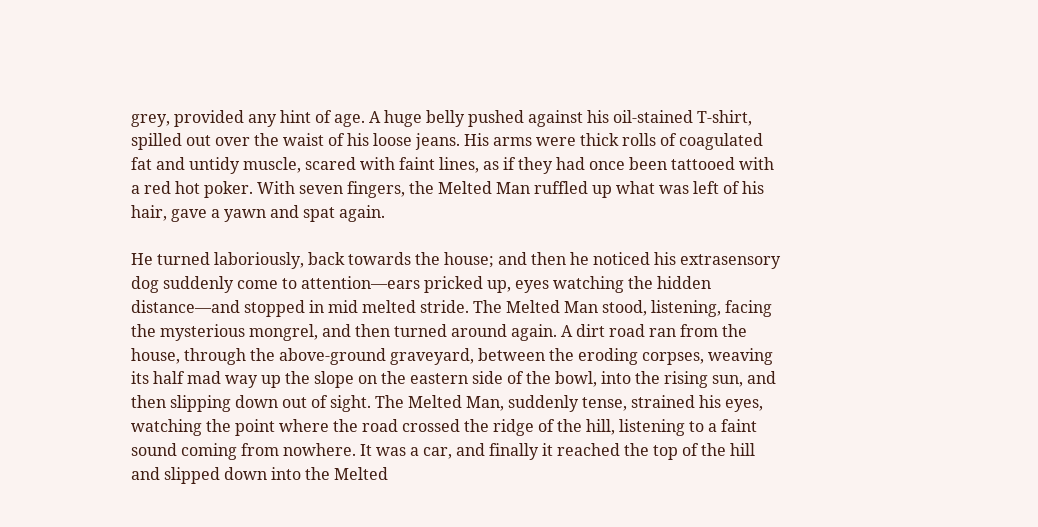grey, provided any hint of age. A huge belly pushed against his oil-stained T-shirt, spilled out over the waist of his loose jeans. His arms were thick rolls of coagulated fat and untidy muscle, scared with faint lines, as if they had once been tattooed with a red hot poker. With seven fingers, the Melted Man ruffled up what was left of his hair, gave a yawn and spat again.

He turned laboriously, back towards the house; and then he noticed his extrasensory dog suddenly come to attention—ears pricked up, eyes watching the hidden distance—and stopped in mid melted stride. The Melted Man stood, listening, facing the mysterious mongrel, and then turned around again. A dirt road ran from the house, through the above-ground graveyard, between the eroding corpses, weaving its half mad way up the slope on the eastern side of the bowl, into the rising sun, and then slipping down out of sight. The Melted Man, suddenly tense, strained his eyes, watching the point where the road crossed the ridge of the hill, listening to a faint sound coming from nowhere. It was a car, and finally it reached the top of the hill and slipped down into the Melted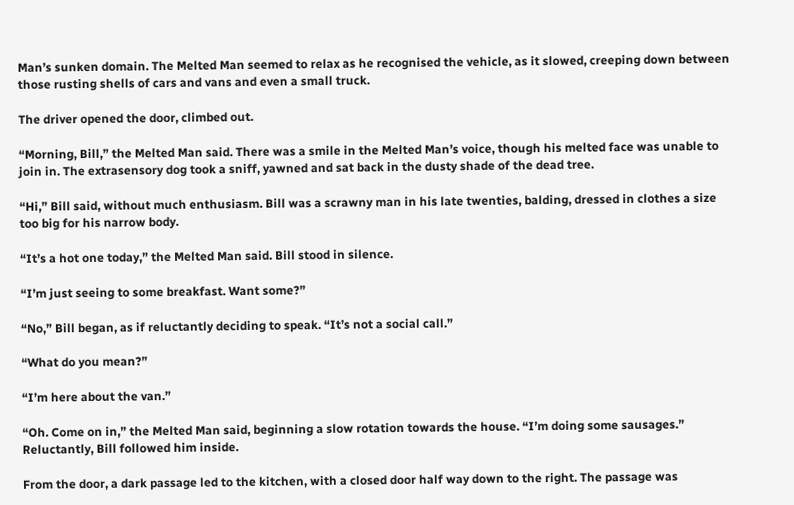Man’s sunken domain. The Melted Man seemed to relax as he recognised the vehicle, as it slowed, creeping down between those rusting shells of cars and vans and even a small truck.

The driver opened the door, climbed out.

“Morning, Bill,” the Melted Man said. There was a smile in the Melted Man’s voice, though his melted face was unable to join in. The extrasensory dog took a sniff, yawned and sat back in the dusty shade of the dead tree.

“Hi,” Bill said, without much enthusiasm. Bill was a scrawny man in his late twenties, balding, dressed in clothes a size too big for his narrow body.

“It’s a hot one today,” the Melted Man said. Bill stood in silence.

“I’m just seeing to some breakfast. Want some?”

“No,” Bill began, as if reluctantly deciding to speak. “It’s not a social call.”

“What do you mean?”

“I’m here about the van.”

“Oh. Come on in,” the Melted Man said, beginning a slow rotation towards the house. “I’m doing some sausages.” Reluctantly, Bill followed him inside.

From the door, a dark passage led to the kitchen, with a closed door half way down to the right. The passage was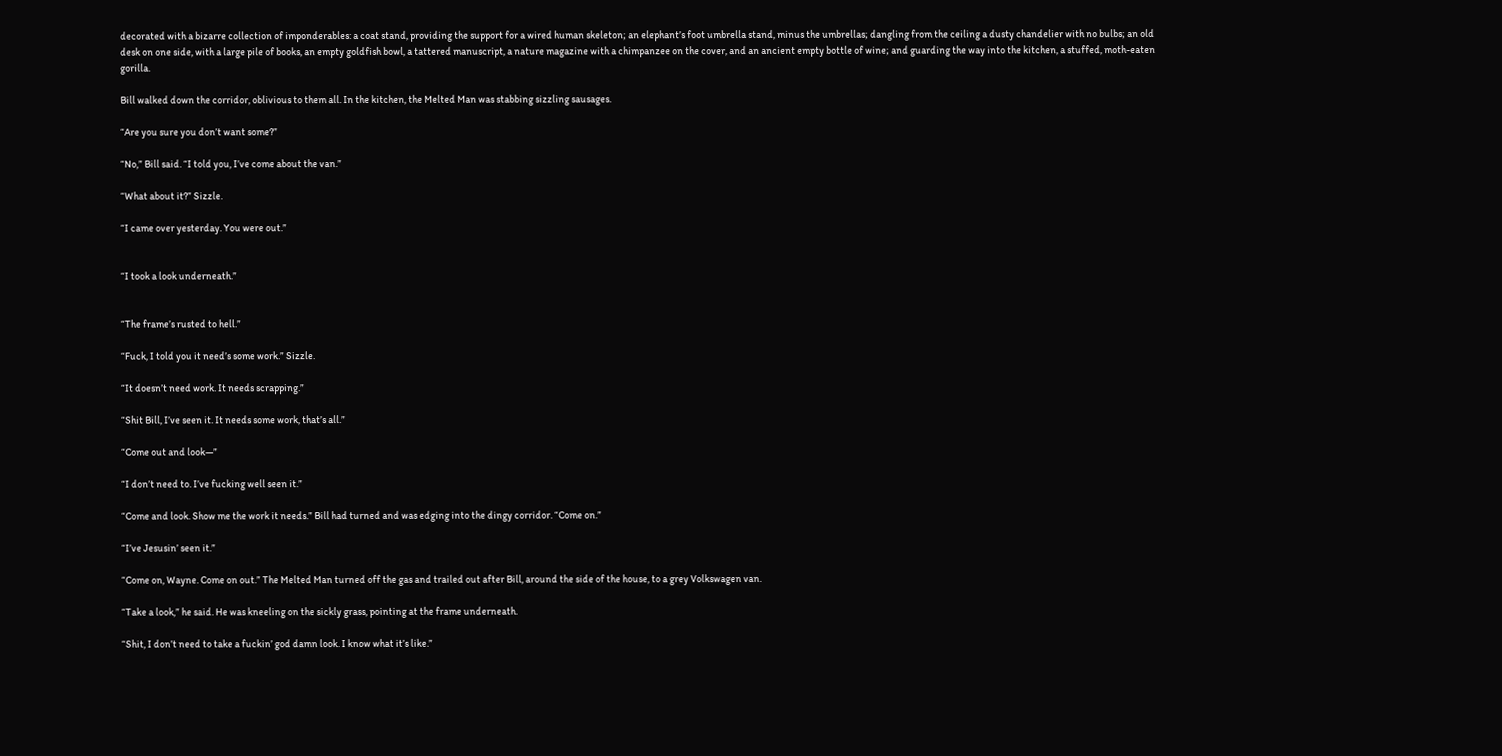decorated with a bizarre collection of imponderables: a coat stand, providing the support for a wired human skeleton; an elephant’s foot umbrella stand, minus the umbrellas; dangling from the ceiling a dusty chandelier with no bulbs; an old desk on one side, with a large pile of books, an empty goldfish bowl, a tattered manuscript, a nature magazine with a chimpanzee on the cover, and an ancient empty bottle of wine; and guarding the way into the kitchen, a stuffed, moth-eaten gorilla.

Bill walked down the corridor, oblivious to them all. In the kitchen, the Melted Man was stabbing sizzling sausages.

“Are you sure you don’t want some?”

“No,” Bill said. “I told you, I’ve come about the van.”

“What about it?” Sizzle.

“I came over yesterday. You were out.”


“I took a look underneath.”


“The frame’s rusted to hell.”

“Fuck, I told you it need’s some work.” Sizzle.

“It doesn’t need work. It needs scrapping.”

“Shit Bill, I’ve seen it. It needs some work, that’s all.”

“Come out and look—”

“I don’t need to. I’ve fucking well seen it.”

“Come and look. Show me the work it needs.” Bill had turned and was edging into the dingy corridor. “Come on.”

“I’ve Jesusin’ seen it.”

“Come on, Wayne. Come on out.” The Melted Man turned off the gas and trailed out after Bill, around the side of the house, to a grey Volkswagen van.

“Take a look,” he said. He was kneeling on the sickly grass, pointing at the frame underneath.

“Shit, I don’t need to take a fuckin’ god damn look. I know what it’s like.”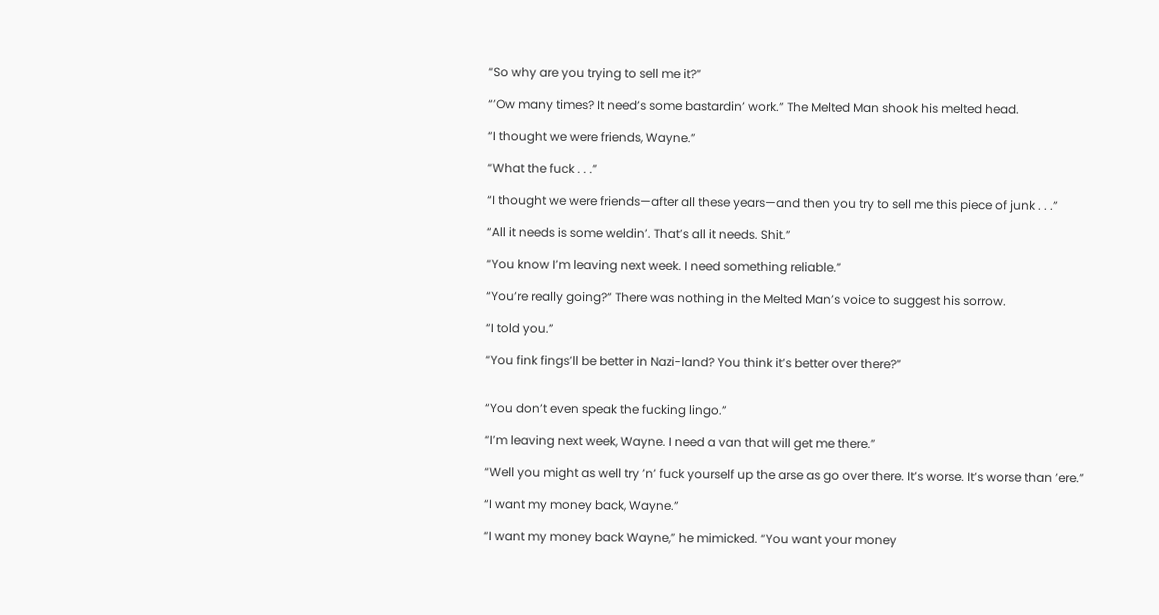“So why are you trying to sell me it?”

“’Ow many times? It need’s some bastardin’ work.” The Melted Man shook his melted head.

“I thought we were friends, Wayne.”

“What the fuck . . .”

“I thought we were friends—after all these years—and then you try to sell me this piece of junk . . .”

“All it needs is some weldin’. That’s all it needs. Shit.”

“You know I’m leaving next week. I need something reliable.”

“You’re really going?” There was nothing in the Melted Man’s voice to suggest his sorrow.

“I told you.”

“You fink fings’ll be better in Nazi-land? You think it’s better over there?”


“You don’t even speak the fucking lingo.”

“I’m leaving next week, Wayne. I need a van that will get me there.”

“Well you might as well try ’n’ fuck yourself up the arse as go over there. It’s worse. It’s worse than ’ere.”

“I want my money back, Wayne.”

“I want my money back Wayne,” he mimicked. “You want your money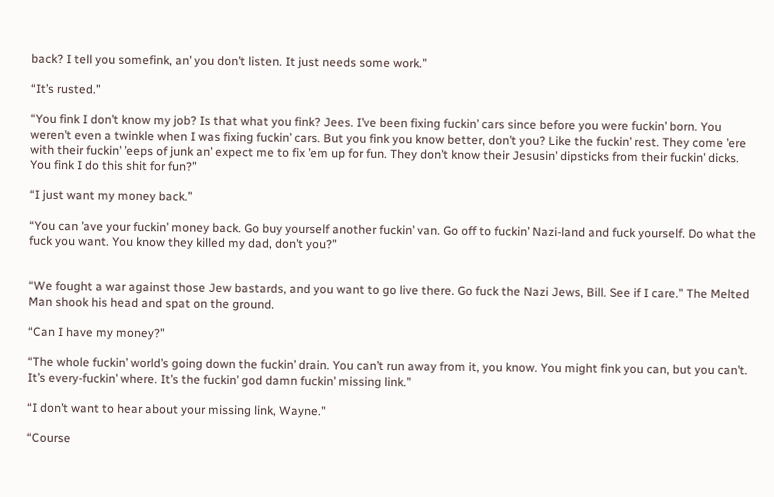back? I tell you somefink, an’ you don’t listen. It just needs some work.”

“It’s rusted.”

“You fink I don’t know my job? Is that what you fink? Jees. I’ve been fixing fuckin’ cars since before you were fuckin’ born. You weren’t even a twinkle when I was fixing fuckin’ cars. But you fink you know better, don’t you? Like the fuckin’ rest. They come ’ere with their fuckin’ ’eeps of junk an’ expect me to fix ’em up for fun. They don’t know their Jesusin’ dipsticks from their fuckin’ dicks. You fink I do this shit for fun?”

“I just want my money back.”

“You can ’ave your fuckin’ money back. Go buy yourself another fuckin’ van. Go off to fuckin’ Nazi-land and fuck yourself. Do what the fuck you want. You know they killed my dad, don’t you?”


“We fought a war against those Jew bastards, and you want to go live there. Go fuck the Nazi Jews, Bill. See if I care.” The Melted Man shook his head and spat on the ground.

“Can I have my money?”

“The whole fuckin’ world’s going down the fuckin’ drain. You can’t run away from it, you know. You might fink you can, but you can’t. It’s every-fuckin’ where. It’s the fuckin’ god damn fuckin’ missing link.”

“I don’t want to hear about your missing link, Wayne.”

“Course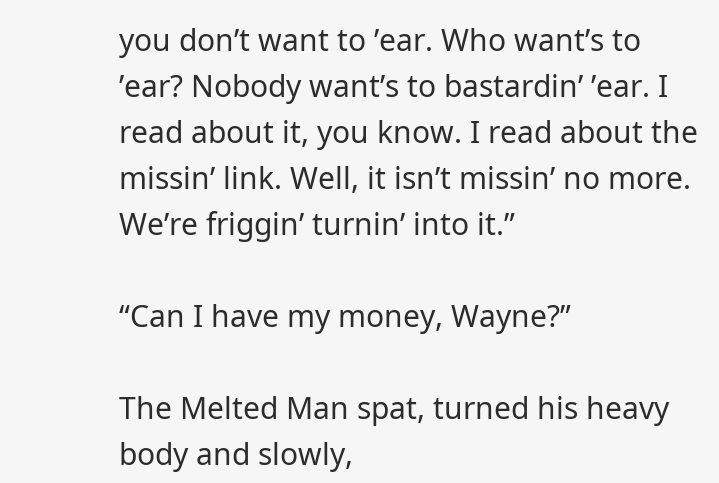you don’t want to ’ear. Who want’s to ’ear? Nobody want’s to bastardin’ ’ear. I read about it, you know. I read about the missin’ link. Well, it isn’t missin’ no more. We’re friggin’ turnin’ into it.”

“Can I have my money, Wayne?”

The Melted Man spat, turned his heavy body and slowly,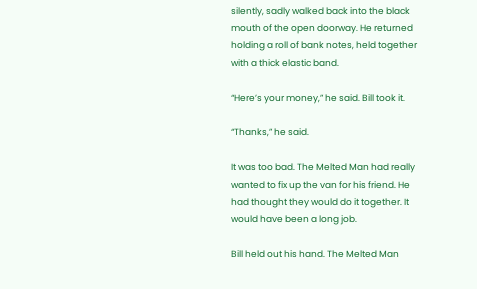silently, sadly walked back into the black mouth of the open doorway. He returned holding a roll of bank notes, held together with a thick elastic band.

“Here’s your money,” he said. Bill took it.

“Thanks,” he said.

It was too bad. The Melted Man had really wanted to fix up the van for his friend. He had thought they would do it together. It would have been a long job.

Bill held out his hand. The Melted Man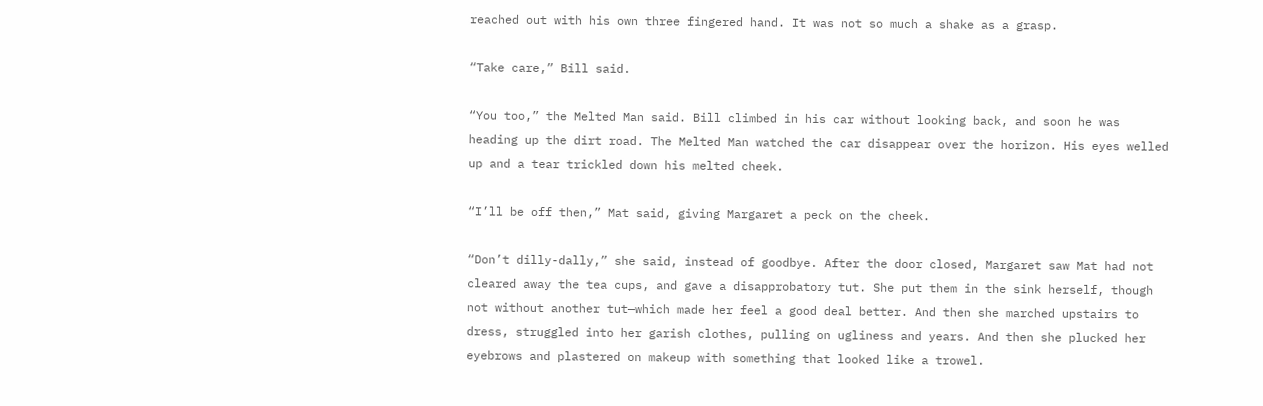reached out with his own three fingered hand. It was not so much a shake as a grasp.

“Take care,” Bill said.

“You too,” the Melted Man said. Bill climbed in his car without looking back, and soon he was heading up the dirt road. The Melted Man watched the car disappear over the horizon. His eyes welled up and a tear trickled down his melted cheek.

“I’ll be off then,” Mat said, giving Margaret a peck on the cheek.

“Don’t dilly-dally,” she said, instead of goodbye. After the door closed, Margaret saw Mat had not cleared away the tea cups, and gave a disapprobatory tut. She put them in the sink herself, though not without another tut—which made her feel a good deal better. And then she marched upstairs to dress, struggled into her garish clothes, pulling on ugliness and years. And then she plucked her eyebrows and plastered on makeup with something that looked like a trowel.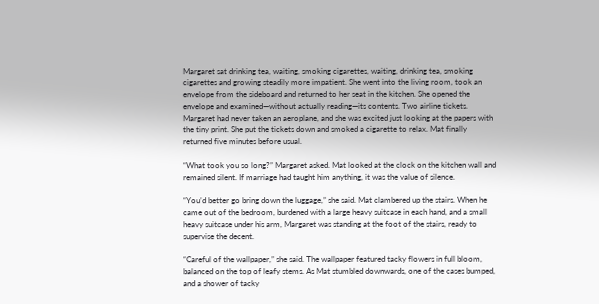Margaret sat drinking tea, waiting, smoking cigarettes, waiting, drinking tea, smoking cigarettes and growing steadily more impatient. She went into the living room, took an envelope from the sideboard and returned to her seat in the kitchen. She opened the envelope and examined—without actually reading—its contents. Two airline tickets. Margaret had never taken an aeroplane, and she was excited just looking at the papers with the tiny print. She put the tickets down and smoked a cigarette to relax. Mat finally returned five minutes before usual.

“What took you so long?” Margaret asked. Mat looked at the clock on the kitchen wall and remained silent. If marriage had taught him anything, it was the value of silence.

“You’d better go bring down the luggage,” she said. Mat clambered up the stairs. When he came out of the bedroom, burdened with a large heavy suitcase in each hand, and a small heavy suitcase under his arm, Margaret was standing at the foot of the stairs, ready to supervise the decent.

“Careful of the wallpaper,” she said. The wallpaper featured tacky flowers in full bloom, balanced on the top of leafy stems. As Mat stumbled downwards, one of the cases bumped, and a shower of tacky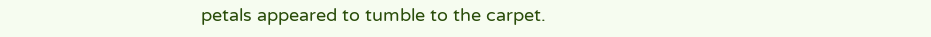petals appeared to tumble to the carpet.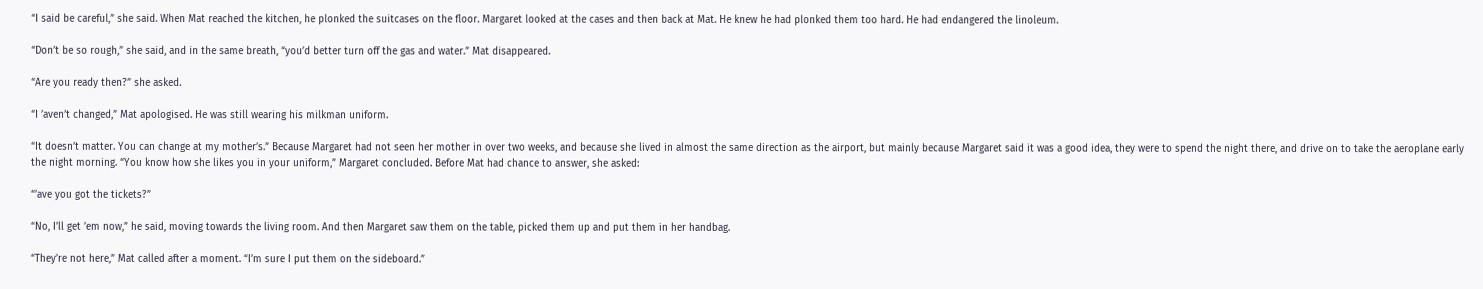“I said be careful,” she said. When Mat reached the kitchen, he plonked the suitcases on the floor. Margaret looked at the cases and then back at Mat. He knew he had plonked them too hard. He had endangered the linoleum.

“Don’t be so rough,” she said, and in the same breath, “you’d better turn off the gas and water.” Mat disappeared.

“Are you ready then?” she asked.

“I ’aven’t changed,” Mat apologised. He was still wearing his milkman uniform.

“It doesn’t matter. You can change at my mother’s.” Because Margaret had not seen her mother in over two weeks, and because she lived in almost the same direction as the airport, but mainly because Margaret said it was a good idea, they were to spend the night there, and drive on to take the aeroplane early the night morning. “You know how she likes you in your uniform,” Margaret concluded. Before Mat had chance to answer, she asked:

“’ave you got the tickets?”

“No, I’ll get ’em now,” he said, moving towards the living room. And then Margaret saw them on the table, picked them up and put them in her handbag.

“They’re not here,” Mat called after a moment. “I’m sure I put them on the sideboard.”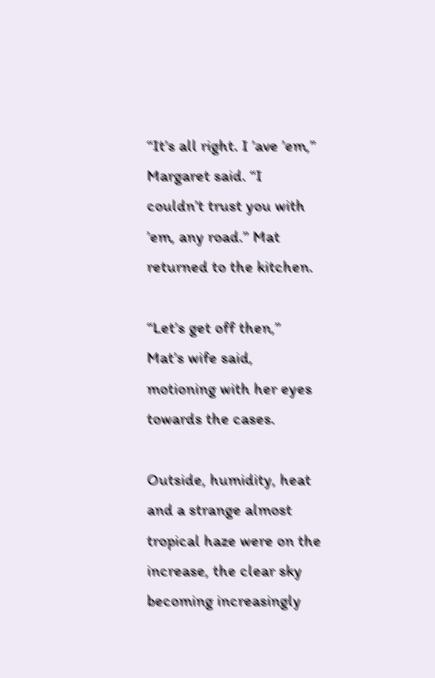“It’s all right. I ’ave ’em,” Margaret said. “I couldn’t trust you with ’em, any road.” Mat returned to the kitchen.

“Let’s get off then,” Mat’s wife said, motioning with her eyes towards the cases.

Outside, humidity, heat and a strange almost tropical haze were on the increase, the clear sky becoming increasingly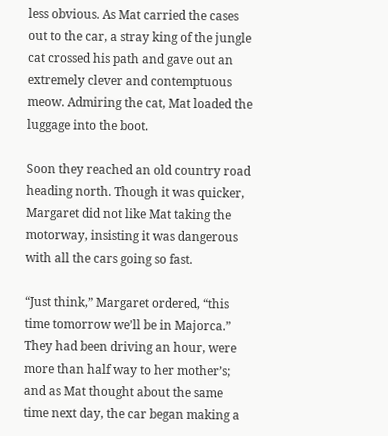less obvious. As Mat carried the cases out to the car, a stray king of the jungle cat crossed his path and gave out an extremely clever and contemptuous meow. Admiring the cat, Mat loaded the luggage into the boot.

Soon they reached an old country road heading north. Though it was quicker, Margaret did not like Mat taking the motorway, insisting it was dangerous with all the cars going so fast.

“Just think,” Margaret ordered, “this time tomorrow we’ll be in Majorca.” They had been driving an hour, were more than half way to her mother’s; and as Mat thought about the same time next day, the car began making a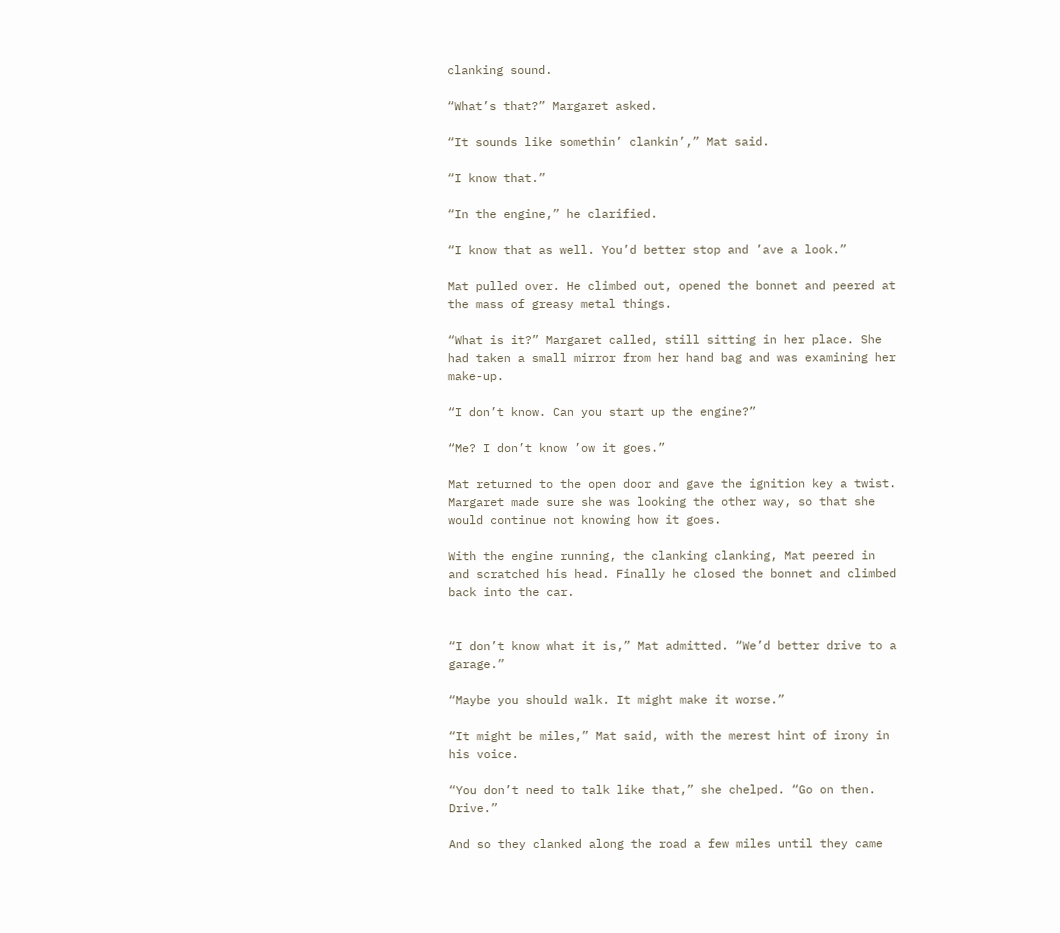clanking sound.

“What’s that?” Margaret asked.

“It sounds like somethin’ clankin’,” Mat said.

“I know that.”

“In the engine,” he clarified.

“I know that as well. You’d better stop and ’ave a look.”

Mat pulled over. He climbed out, opened the bonnet and peered at the mass of greasy metal things.

“What is it?” Margaret called, still sitting in her place. She had taken a small mirror from her hand bag and was examining her make-up.

“I don’t know. Can you start up the engine?”

“Me? I don’t know ’ow it goes.”

Mat returned to the open door and gave the ignition key a twist. Margaret made sure she was looking the other way, so that she would continue not knowing how it goes.

With the engine running, the clanking clanking, Mat peered in and scratched his head. Finally he closed the bonnet and climbed back into the car.


“I don’t know what it is,” Mat admitted. “We’d better drive to a garage.”

“Maybe you should walk. It might make it worse.”

“It might be miles,” Mat said, with the merest hint of irony in his voice.

“You don’t need to talk like that,” she chelped. “Go on then. Drive.”

And so they clanked along the road a few miles until they came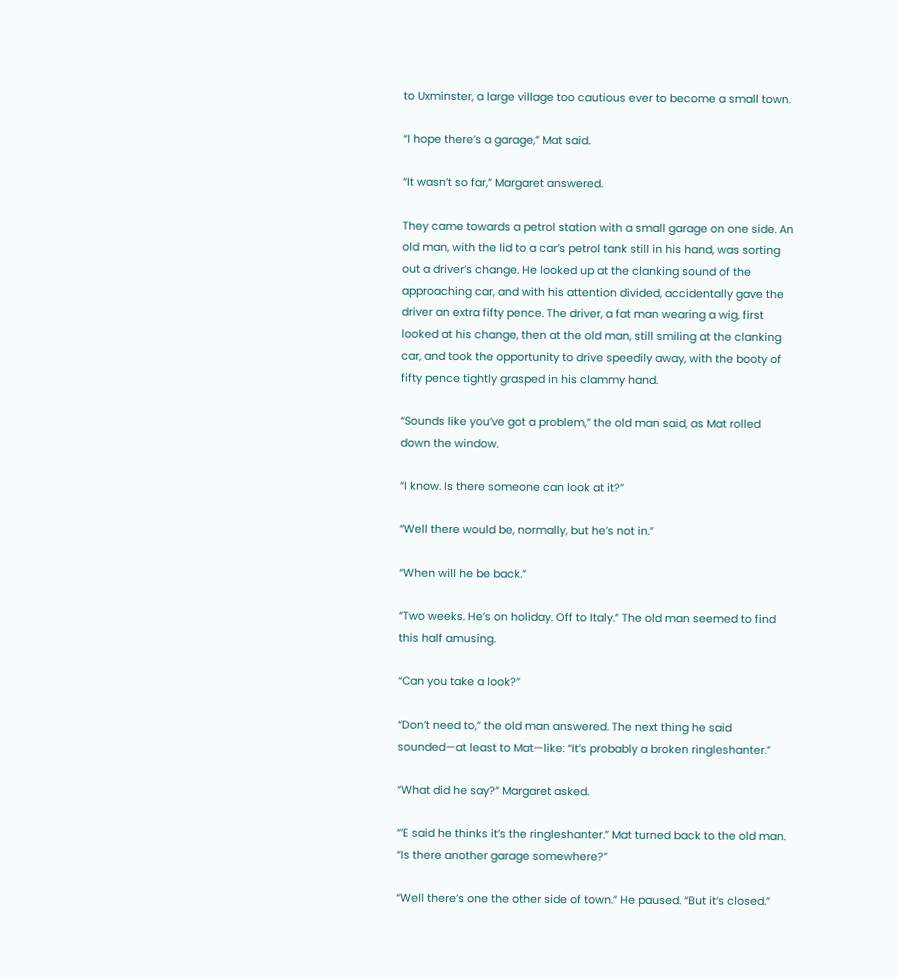to Uxminster, a large village too cautious ever to become a small town.

“I hope there’s a garage,” Mat said.

“It wasn’t so far,” Margaret answered.

They came towards a petrol station with a small garage on one side. An old man, with the lid to a car’s petrol tank still in his hand, was sorting out a driver’s change. He looked up at the clanking sound of the approaching car, and with his attention divided, accidentally gave the driver an extra fifty pence. The driver, a fat man wearing a wig, first looked at his change, then at the old man, still smiling at the clanking car, and took the opportunity to drive speedily away, with the booty of fifty pence tightly grasped in his clammy hand.

“Sounds like you’ve got a problem,” the old man said, as Mat rolled down the window.

“I know. Is there someone can look at it?”

“Well there would be, normally, but he’s not in.”

“When will he be back.”

“Two weeks. He’s on holiday. Off to Italy.” The old man seemed to find this half amusing.

“Can you take a look?”

“Don’t need to,” the old man answered. The next thing he said sounded—at least to Mat—like: “It’s probably a broken ringleshanter.”

“What did he say?” Margaret asked.

“’E said he thinks it’s the ringleshanter.” Mat turned back to the old man. “Is there another garage somewhere?”

“Well there’s one the other side of town.” He paused. “But it’s closed.”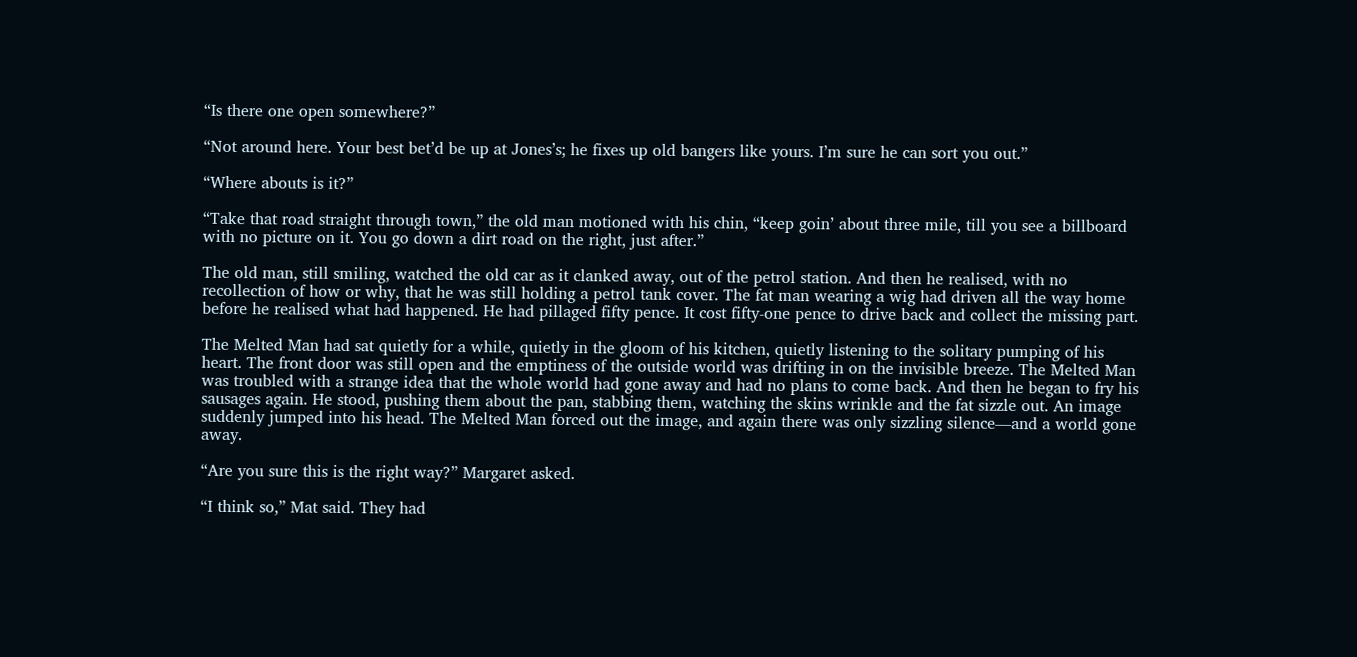“Is there one open somewhere?”

“Not around here. Your best bet’d be up at Jones’s; he fixes up old bangers like yours. I’m sure he can sort you out.”

“Where abouts is it?”

“Take that road straight through town,” the old man motioned with his chin, “keep goin’ about three mile, till you see a billboard with no picture on it. You go down a dirt road on the right, just after.”

The old man, still smiling, watched the old car as it clanked away, out of the petrol station. And then he realised, with no recollection of how or why, that he was still holding a petrol tank cover. The fat man wearing a wig had driven all the way home before he realised what had happened. He had pillaged fifty pence. It cost fifty-one pence to drive back and collect the missing part.

The Melted Man had sat quietly for a while, quietly in the gloom of his kitchen, quietly listening to the solitary pumping of his heart. The front door was still open and the emptiness of the outside world was drifting in on the invisible breeze. The Melted Man was troubled with a strange idea that the whole world had gone away and had no plans to come back. And then he began to fry his sausages again. He stood, pushing them about the pan, stabbing them, watching the skins wrinkle and the fat sizzle out. An image suddenly jumped into his head. The Melted Man forced out the image, and again there was only sizzling silence—and a world gone away.

“Are you sure this is the right way?” Margaret asked.

“I think so,” Mat said. They had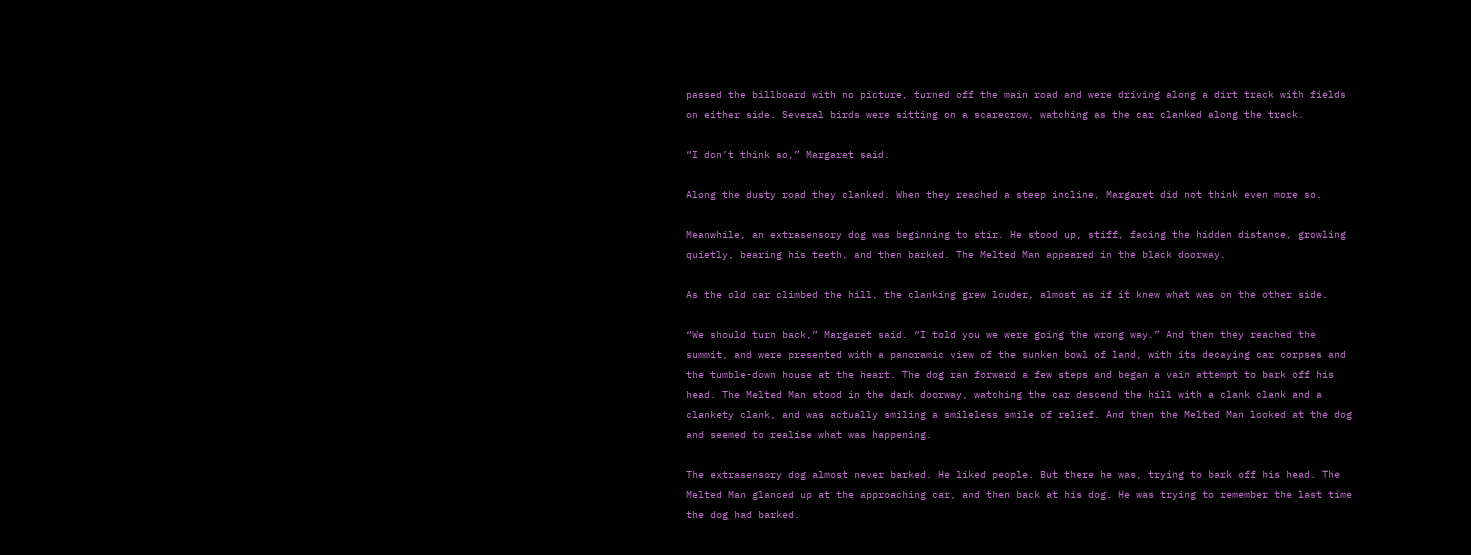passed the billboard with no picture, turned off the main road and were driving along a dirt track with fields on either side. Several birds were sitting on a scarecrow, watching as the car clanked along the track.

“I don’t think so,” Margaret said.

Along the dusty road they clanked. When they reached a steep incline, Margaret did not think even more so.

Meanwhile, an extrasensory dog was beginning to stir. He stood up, stiff, facing the hidden distance, growling quietly, bearing his teeth, and then barked. The Melted Man appeared in the black doorway.

As the old car climbed the hill, the clanking grew louder, almost as if it knew what was on the other side.

“We should turn back,” Margaret said. “I told you we were going the wrong way.” And then they reached the summit, and were presented with a panoramic view of the sunken bowl of land, with its decaying car corpses and the tumble-down house at the heart. The dog ran forward a few steps and began a vain attempt to bark off his head. The Melted Man stood in the dark doorway, watching the car descend the hill with a clank clank and a clankety clank, and was actually smiling a smileless smile of relief. And then the Melted Man looked at the dog and seemed to realise what was happening.

The extrasensory dog almost never barked. He liked people. But there he was, trying to bark off his head. The Melted Man glanced up at the approaching car, and then back at his dog. He was trying to remember the last time the dog had barked.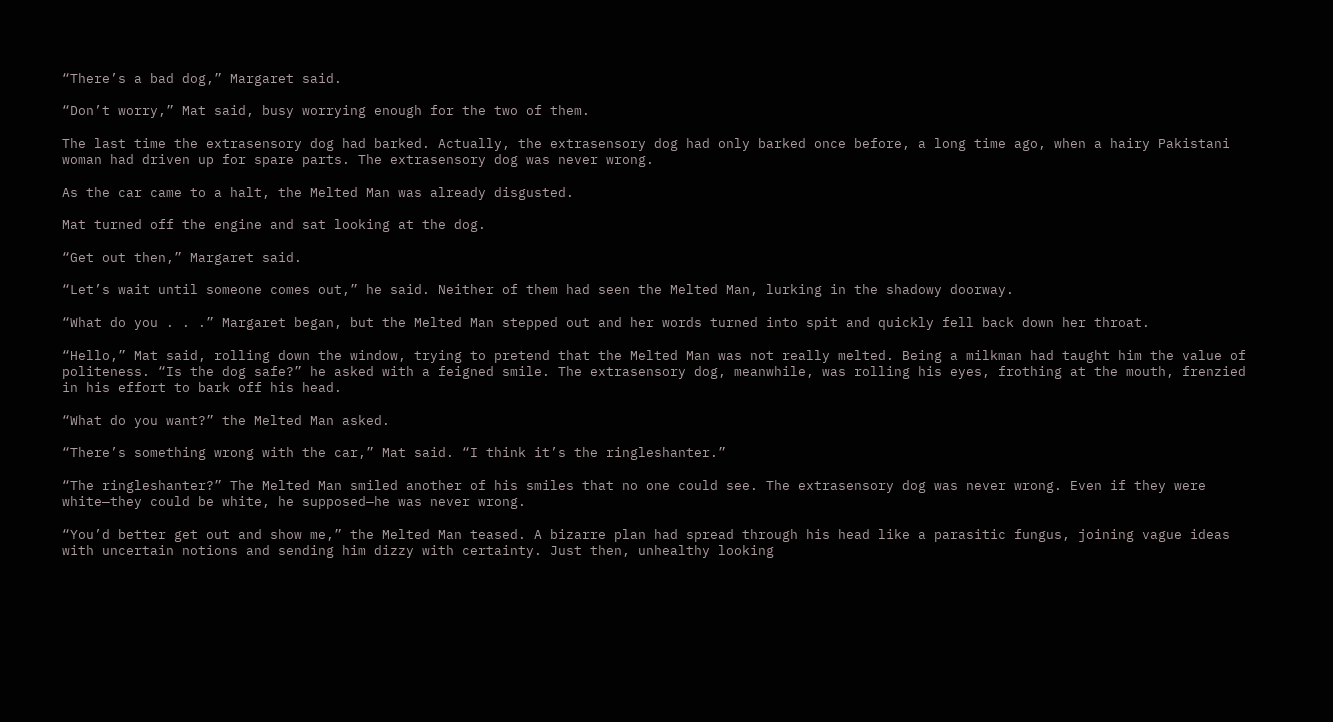“There’s a bad dog,” Margaret said.

“Don’t worry,” Mat said, busy worrying enough for the two of them.

The last time the extrasensory dog had barked. Actually, the extrasensory dog had only barked once before, a long time ago, when a hairy Pakistani woman had driven up for spare parts. The extrasensory dog was never wrong.

As the car came to a halt, the Melted Man was already disgusted.

Mat turned off the engine and sat looking at the dog.

“Get out then,” Margaret said.

“Let’s wait until someone comes out,” he said. Neither of them had seen the Melted Man, lurking in the shadowy doorway.

“What do you . . .” Margaret began, but the Melted Man stepped out and her words turned into spit and quickly fell back down her throat.

“Hello,” Mat said, rolling down the window, trying to pretend that the Melted Man was not really melted. Being a milkman had taught him the value of politeness. “Is the dog safe?” he asked with a feigned smile. The extrasensory dog, meanwhile, was rolling his eyes, frothing at the mouth, frenzied in his effort to bark off his head.

“What do you want?” the Melted Man asked.

“There’s something wrong with the car,” Mat said. “I think it’s the ringleshanter.”

“The ringleshanter?” The Melted Man smiled another of his smiles that no one could see. The extrasensory dog was never wrong. Even if they were white—they could be white, he supposed—he was never wrong.

“You’d better get out and show me,” the Melted Man teased. A bizarre plan had spread through his head like a parasitic fungus, joining vague ideas with uncertain notions and sending him dizzy with certainty. Just then, unhealthy looking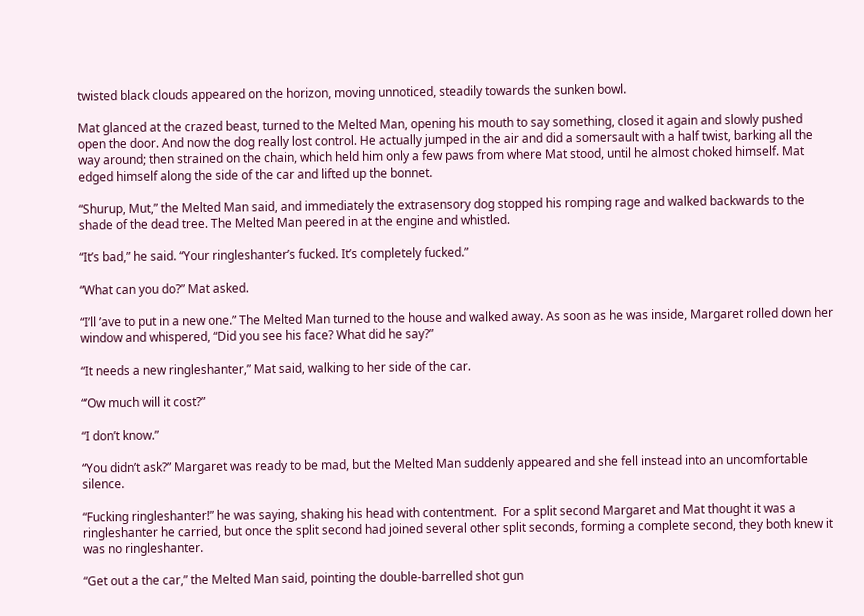twisted black clouds appeared on the horizon, moving unnoticed, steadily towards the sunken bowl.

Mat glanced at the crazed beast, turned to the Melted Man, opening his mouth to say something, closed it again and slowly pushed open the door. And now the dog really lost control. He actually jumped in the air and did a somersault with a half twist, barking all the way around; then strained on the chain, which held him only a few paws from where Mat stood, until he almost choked himself. Mat edged himself along the side of the car and lifted up the bonnet.

“Shurup, Mut,” the Melted Man said, and immediately the extrasensory dog stopped his romping rage and walked backwards to the shade of the dead tree. The Melted Man peered in at the engine and whistled.

“It’s bad,” he said. “Your ringleshanter’s fucked. It’s completely fucked.”

“What can you do?” Mat asked.

“I’ll ’ave to put in a new one.” The Melted Man turned to the house and walked away. As soon as he was inside, Margaret rolled down her window and whispered, “Did you see his face? What did he say?”

“It needs a new ringleshanter,” Mat said, walking to her side of the car.

“’Ow much will it cost?”

“I don’t know.”

“You didn’t ask?” Margaret was ready to be mad, but the Melted Man suddenly appeared and she fell instead into an uncomfortable silence.

“Fucking ringleshanter!” he was saying, shaking his head with contentment.  For a split second Margaret and Mat thought it was a ringleshanter he carried, but once the split second had joined several other split seconds, forming a complete second, they both knew it was no ringleshanter.

“Get out a the car,” the Melted Man said, pointing the double-barrelled shot gun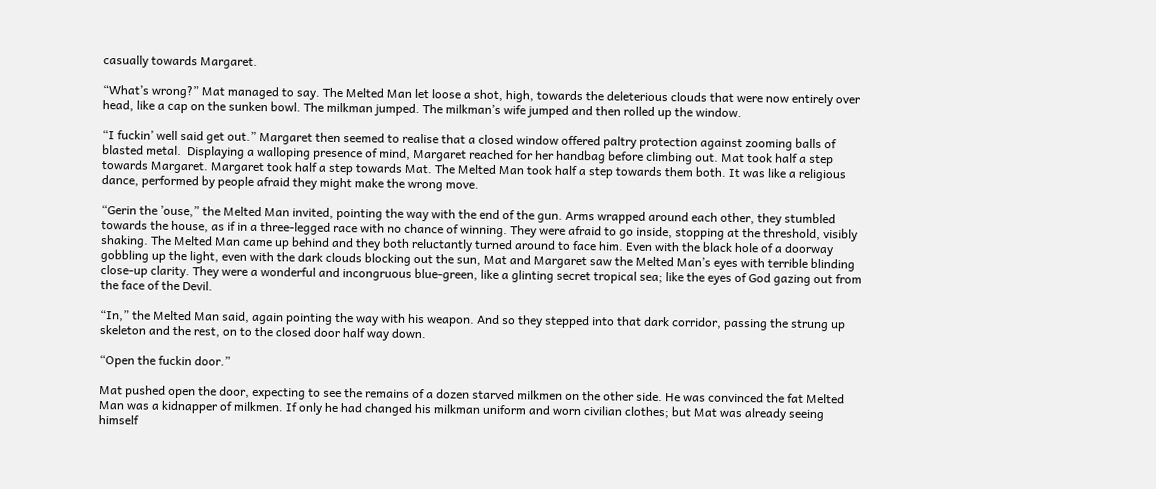casually towards Margaret.

“What’s wrong?” Mat managed to say. The Melted Man let loose a shot, high, towards the deleterious clouds that were now entirely over head, like a cap on the sunken bowl. The milkman jumped. The milkman’s wife jumped and then rolled up the window.

“I fuckin’ well said get out.” Margaret then seemed to realise that a closed window offered paltry protection against zooming balls of blasted metal.  Displaying a walloping presence of mind, Margaret reached for her handbag before climbing out. Mat took half a step towards Margaret. Margaret took half a step towards Mat. The Melted Man took half a step towards them both. It was like a religious dance, performed by people afraid they might make the wrong move.

“Gerin the ’ouse,” the Melted Man invited, pointing the way with the end of the gun. Arms wrapped around each other, they stumbled towards the house, as if in a three-legged race with no chance of winning. They were afraid to go inside, stopping at the threshold, visibly shaking. The Melted Man came up behind and they both reluctantly turned around to face him. Even with the black hole of a doorway gobbling up the light, even with the dark clouds blocking out the sun, Mat and Margaret saw the Melted Man’s eyes with terrible blinding close-up clarity. They were a wonderful and incongruous blue-green, like a glinting secret tropical sea; like the eyes of God gazing out from the face of the Devil.

“In,” the Melted Man said, again pointing the way with his weapon. And so they stepped into that dark corridor, passing the strung up skeleton and the rest, on to the closed door half way down.

“Open the fuckin door.”

Mat pushed open the door, expecting to see the remains of a dozen starved milkmen on the other side. He was convinced the fat Melted Man was a kidnapper of milkmen. If only he had changed his milkman uniform and worn civilian clothes; but Mat was already seeing himself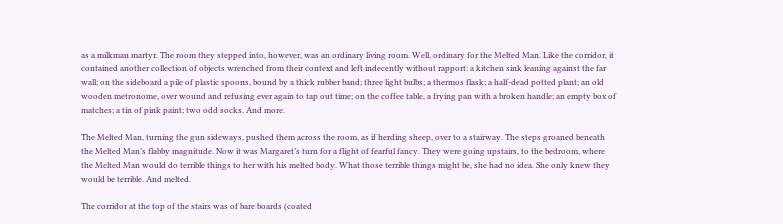as a milkman martyr. The room they stepped into, however, was an ordinary living room. Well, ordinary for the Melted Man. Like the corridor, it contained another collection of objects wrenched from their context and left indecently without rapport: a kitchen sink leaning against the far wall; on the sideboard a pile of plastic spoons, bound by a thick rubber band; three light bulbs; a thermos flask; a half-dead potted plant; an old wooden metronome, over wound and refusing ever again to tap out time; on the coffee table, a frying pan with a broken handle; an empty box of matches; a tin of pink paint; two odd socks. And more.

The Melted Man, turning the gun sideways, pushed them across the room, as if herding sheep, over to a stairway. The steps groaned beneath the Melted Man’s flabby magnitude. Now it was Margaret’s turn for a flight of fearful fancy. They were going upstairs, to the bedroom, where the Melted Man would do terrible things to her with his melted body. What those terrible things might be, she had no idea. She only knew they would be terrible. And melted.

The corridor at the top of the stairs was of bare boards (coated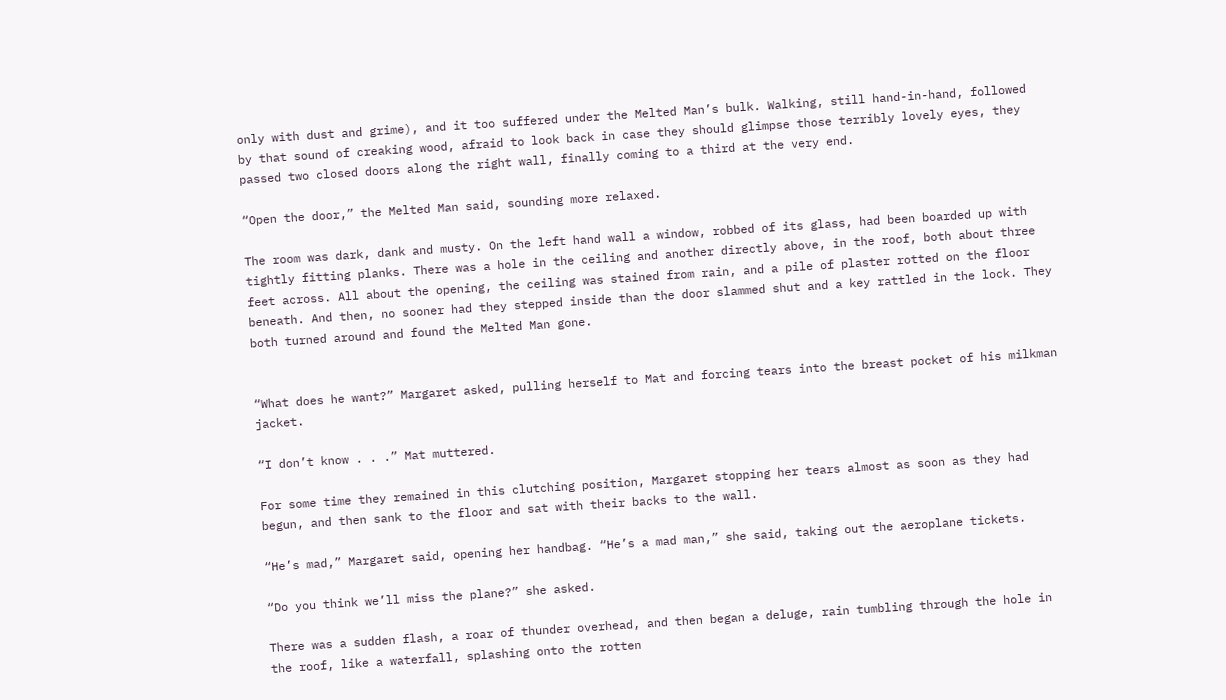only with dust and grime), and it too suffered under the Melted Man’s bulk. Walking, still hand-in-hand, followed by that sound of creaking wood, afraid to look back in case they should glimpse those terribly lovely eyes, they passed two closed doors along the right wall, finally coming to a third at the very end.

“Open the door,” the Melted Man said, sounding more relaxed.

The room was dark, dank and musty. On the left hand wall a window, robbed of its glass, had been boarded up with tightly fitting planks. There was a hole in the ceiling and another directly above, in the roof, both about three feet across. All about the opening, the ceiling was stained from rain, and a pile of plaster rotted on the floor beneath. And then, no sooner had they stepped inside than the door slammed shut and a key rattled in the lock. They both turned around and found the Melted Man gone.


“What does he want?” Margaret asked, pulling herself to Mat and forcing tears into the breast pocket of his milkman jacket.

“I don’t know . . .” Mat muttered.

For some time they remained in this clutching position, Margaret stopping her tears almost as soon as they had begun, and then sank to the floor and sat with their backs to the wall.

“He’s mad,” Margaret said, opening her handbag. “He’s a mad man,” she said, taking out the aeroplane tickets.

“Do you think we’ll miss the plane?” she asked.

There was a sudden flash, a roar of thunder overhead, and then began a deluge, rain tumbling through the hole in the roof, like a waterfall, splashing onto the rotten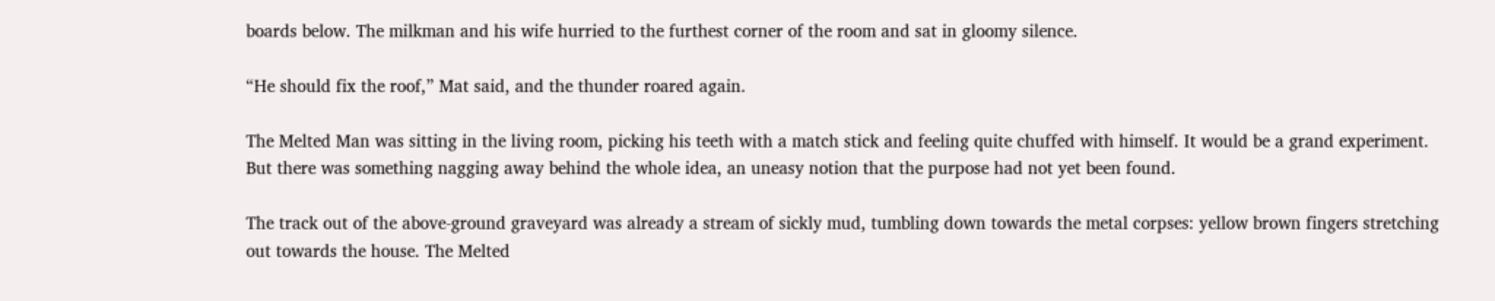boards below. The milkman and his wife hurried to the furthest corner of the room and sat in gloomy silence.

“He should fix the roof,” Mat said, and the thunder roared again.

The Melted Man was sitting in the living room, picking his teeth with a match stick and feeling quite chuffed with himself. It would be a grand experiment. But there was something nagging away behind the whole idea, an uneasy notion that the purpose had not yet been found.

The track out of the above-ground graveyard was already a stream of sickly mud, tumbling down towards the metal corpses: yellow brown fingers stretching out towards the house. The Melted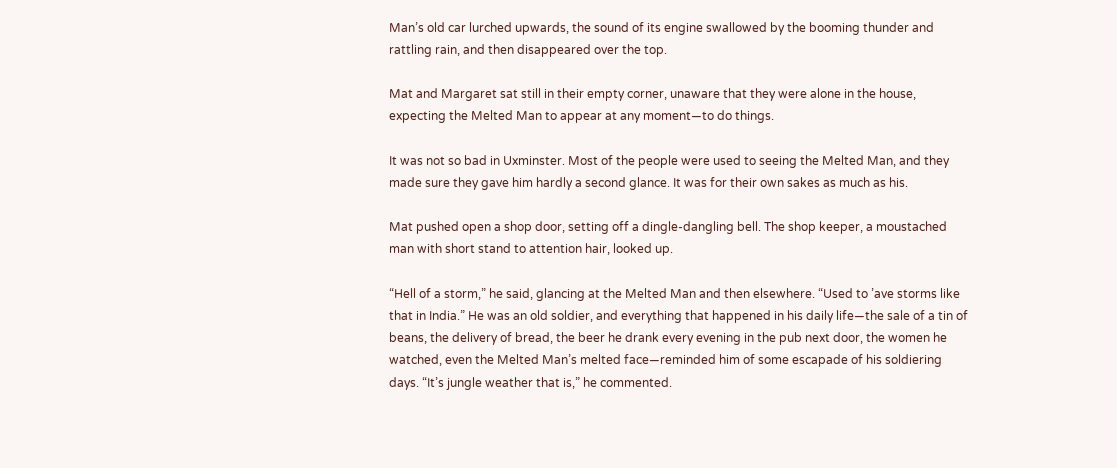Man’s old car lurched upwards, the sound of its engine swallowed by the booming thunder and rattling rain, and then disappeared over the top.

Mat and Margaret sat still in their empty corner, unaware that they were alone in the house, expecting the Melted Man to appear at any moment—to do things.

It was not so bad in Uxminster. Most of the people were used to seeing the Melted Man, and they made sure they gave him hardly a second glance. It was for their own sakes as much as his.

Mat pushed open a shop door, setting off a dingle-dangling bell. The shop keeper, a moustached man with short stand to attention hair, looked up.

“Hell of a storm,” he said, glancing at the Melted Man and then elsewhere. “Used to ’ave storms like that in India.” He was an old soldier, and everything that happened in his daily life—the sale of a tin of beans, the delivery of bread, the beer he drank every evening in the pub next door, the women he watched, even the Melted Man’s melted face—reminded him of some escapade of his soldiering days. “It’s jungle weather that is,” he commented.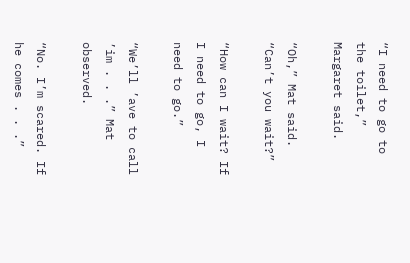“I need to go to the toilet,” Margaret said.

“Oh,” Mat said. “Can’t you wait?”

“How can I wait? If I need to go, I need to go.”

“We’ll ’ave to call ’im . . .” Mat observed.

“No. I’m scared. If he comes . . .”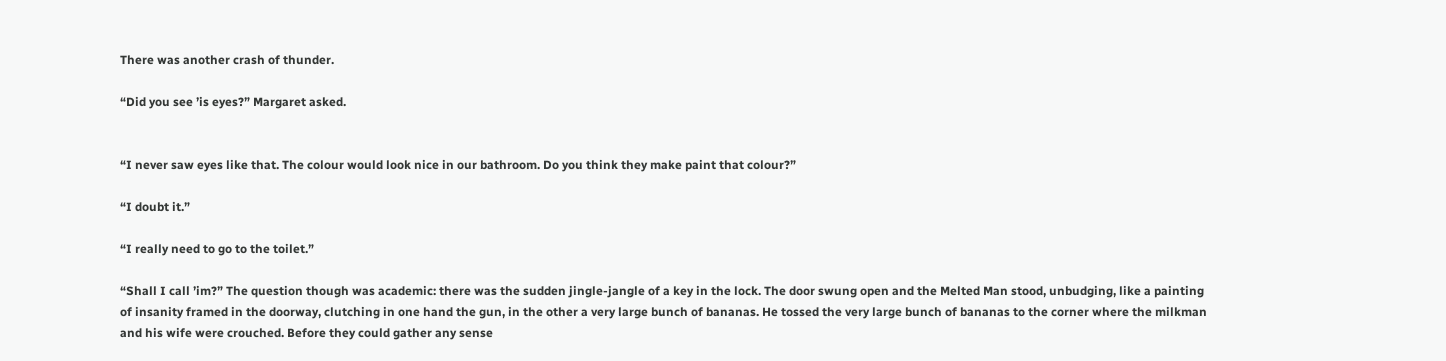There was another crash of thunder.

“Did you see ’is eyes?” Margaret asked.


“I never saw eyes like that. The colour would look nice in our bathroom. Do you think they make paint that colour?”

“I doubt it.”

“I really need to go to the toilet.”

“Shall I call ’im?” The question though was academic: there was the sudden jingle-jangle of a key in the lock. The door swung open and the Melted Man stood, unbudging, like a painting of insanity framed in the doorway, clutching in one hand the gun, in the other a very large bunch of bananas. He tossed the very large bunch of bananas to the corner where the milkman and his wife were crouched. Before they could gather any sense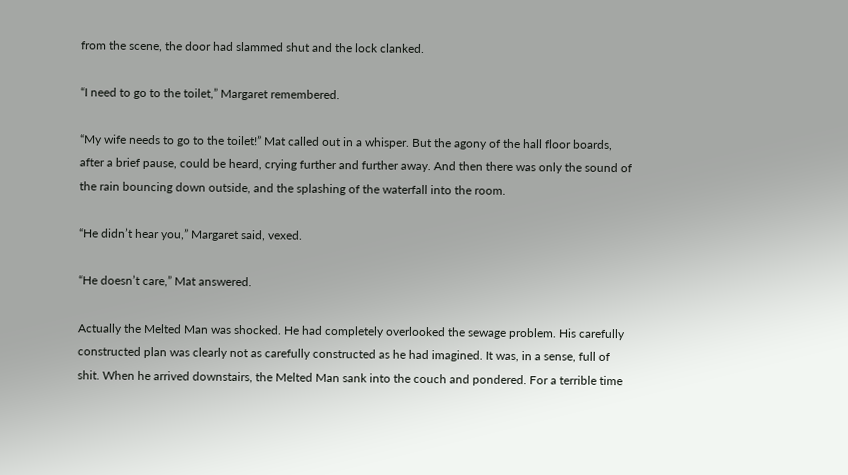from the scene, the door had slammed shut and the lock clanked.

“I need to go to the toilet,” Margaret remembered.

“My wife needs to go to the toilet!” Mat called out in a whisper. But the agony of the hall floor boards, after a brief pause, could be heard, crying further and further away. And then there was only the sound of the rain bouncing down outside, and the splashing of the waterfall into the room.

“He didn’t hear you,” Margaret said, vexed.

“He doesn’t care,” Mat answered.

Actually the Melted Man was shocked. He had completely overlooked the sewage problem. His carefully constructed plan was clearly not as carefully constructed as he had imagined. It was, in a sense, full of shit. When he arrived downstairs, the Melted Man sank into the couch and pondered. For a terrible time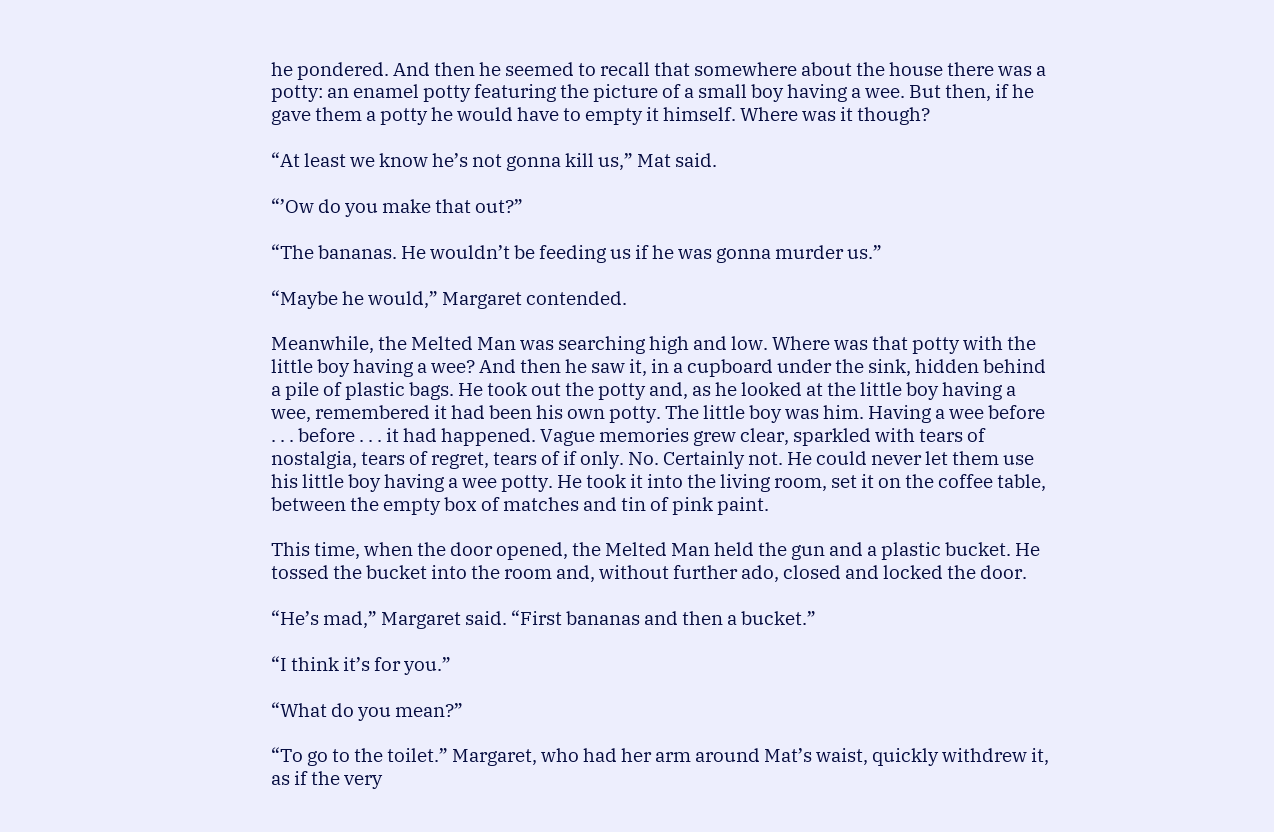he pondered. And then he seemed to recall that somewhere about the house there was a potty: an enamel potty featuring the picture of a small boy having a wee. But then, if he gave them a potty he would have to empty it himself. Where was it though?

“At least we know he’s not gonna kill us,” Mat said.

“’Ow do you make that out?”

“The bananas. He wouldn’t be feeding us if he was gonna murder us.”

“Maybe he would,” Margaret contended.

Meanwhile, the Melted Man was searching high and low. Where was that potty with the little boy having a wee? And then he saw it, in a cupboard under the sink, hidden behind a pile of plastic bags. He took out the potty and, as he looked at the little boy having a wee, remembered it had been his own potty. The little boy was him. Having a wee before . . . before . . . it had happened. Vague memories grew clear, sparkled with tears of nostalgia, tears of regret, tears of if only. No. Certainly not. He could never let them use his little boy having a wee potty. He took it into the living room, set it on the coffee table, between the empty box of matches and tin of pink paint.

This time, when the door opened, the Melted Man held the gun and a plastic bucket. He tossed the bucket into the room and, without further ado, closed and locked the door.

“He’s mad,” Margaret said. “First bananas and then a bucket.”

“I think it’s for you.”

“What do you mean?”

“To go to the toilet.” Margaret, who had her arm around Mat’s waist, quickly withdrew it, as if the very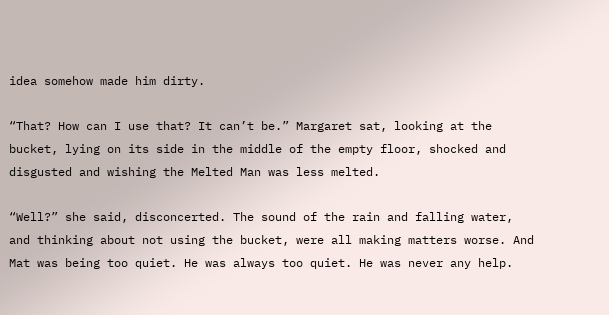idea somehow made him dirty.

“That? How can I use that? It can’t be.” Margaret sat, looking at the bucket, lying on its side in the middle of the empty floor, shocked and disgusted and wishing the Melted Man was less melted.

“Well?” she said, disconcerted. The sound of the rain and falling water, and thinking about not using the bucket, were all making matters worse. And Mat was being too quiet. He was always too quiet. He was never any help.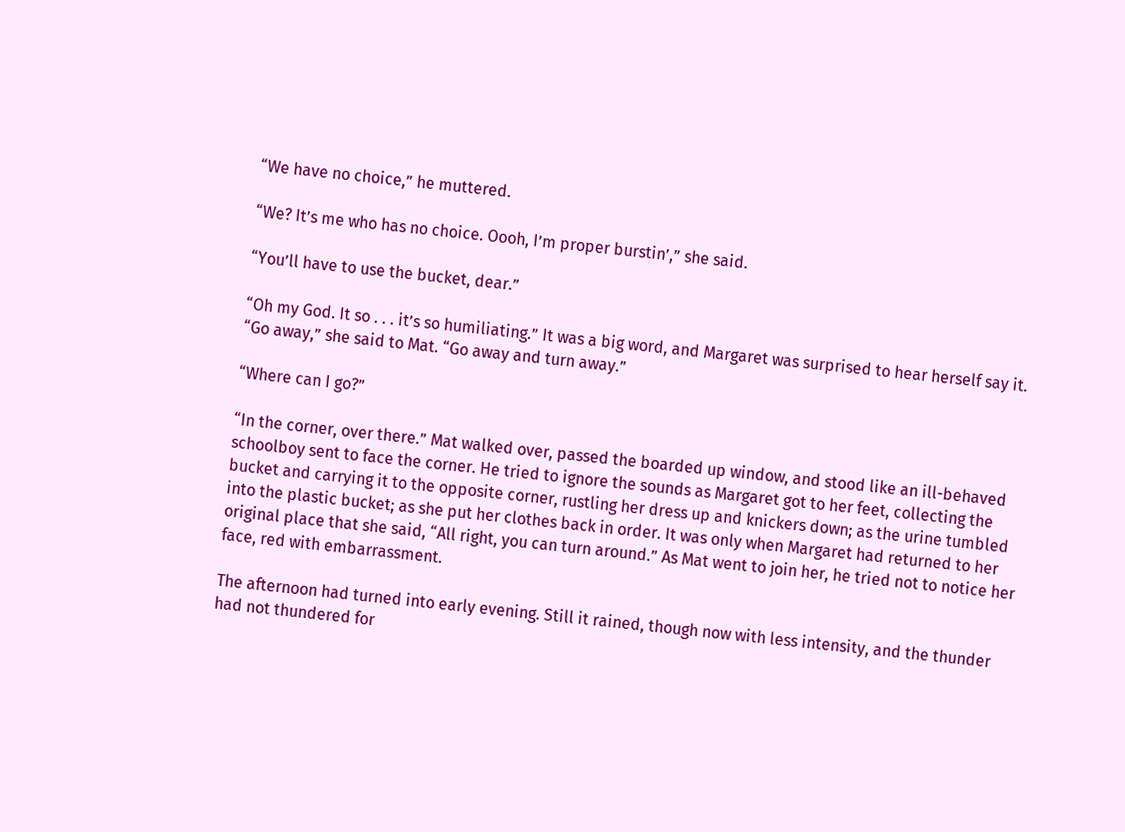“We have no choice,” he muttered.

“We? It’s me who has no choice. Oooh, I’m proper burstin’,” she said.

“You’ll have to use the bucket, dear.”

“Oh my God. It so . . . it’s so humiliating.” It was a big word, and Margaret was surprised to hear herself say it. “Go away,” she said to Mat. “Go away and turn away.”

“Where can I go?”

“In the corner, over there.” Mat walked over, passed the boarded up window, and stood like an ill-behaved schoolboy sent to face the corner. He tried to ignore the sounds as Margaret got to her feet, collecting the bucket and carrying it to the opposite corner, rustling her dress up and knickers down; as the urine tumbled into the plastic bucket; as she put her clothes back in order. It was only when Margaret had returned to her original place that she said, “All right, you can turn around.” As Mat went to join her, he tried not to notice her face, red with embarrassment.

The afternoon had turned into early evening. Still it rained, though now with less intensity, and the thunder had not thundered for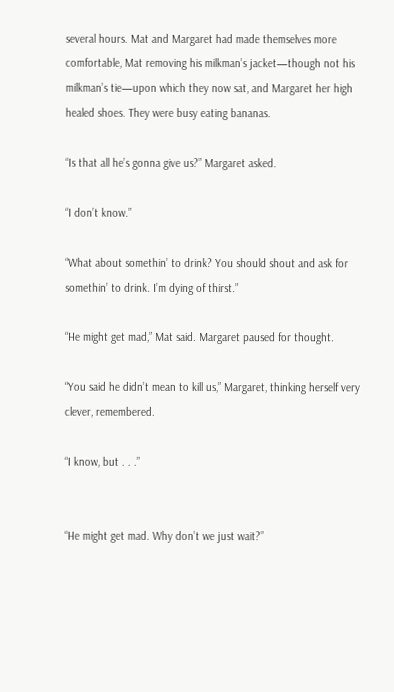several hours. Mat and Margaret had made themselves more comfortable, Mat removing his milkman’s jacket—though not his milkman’s tie—upon which they now sat, and Margaret her high healed shoes. They were busy eating bananas.

“Is that all he’s gonna give us?” Margaret asked.

“I don’t know.”

“What about somethin’ to drink? You should shout and ask for somethin’ to drink. I’m dying of thirst.”

“He might get mad,” Mat said. Margaret paused for thought.

“You said he didn’t mean to kill us,” Margaret, thinking herself very clever, remembered.

“I know, but . . .”


“He might get mad. Why don’t we just wait?”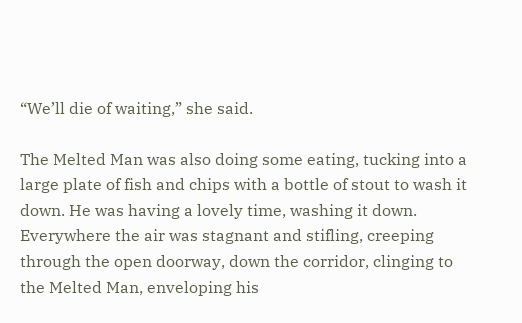“We’ll die of waiting,” she said.

The Melted Man was also doing some eating, tucking into a large plate of fish and chips with a bottle of stout to wash it down. He was having a lovely time, washing it down. Everywhere the air was stagnant and stifling, creeping through the open doorway, down the corridor, clinging to the Melted Man, enveloping his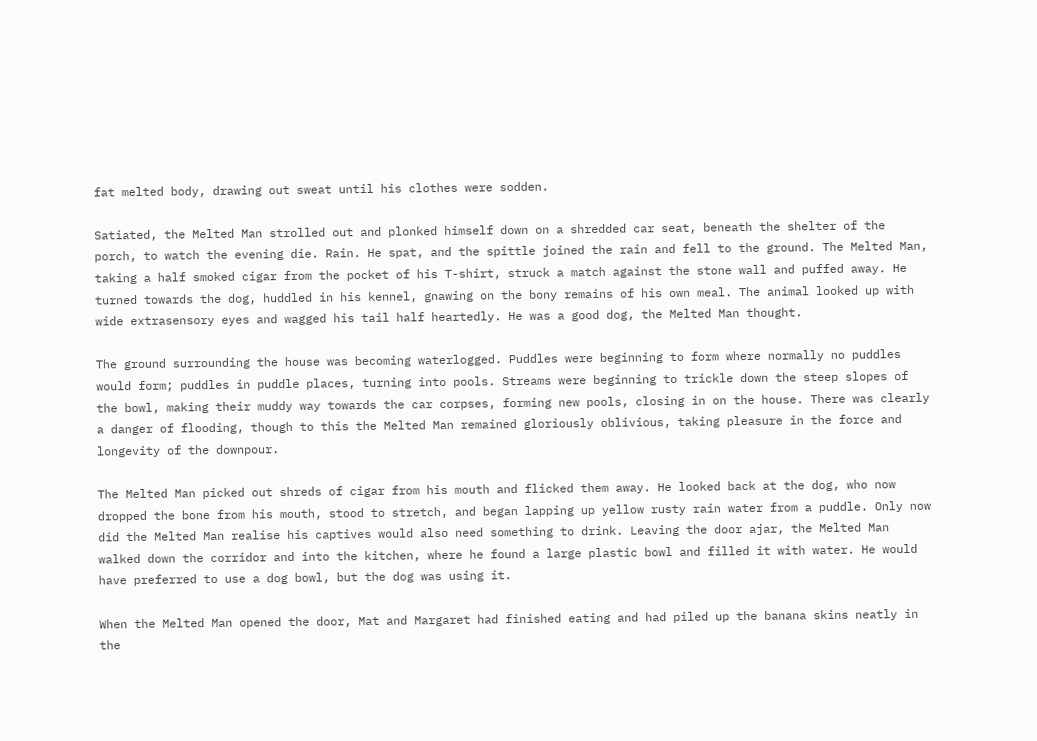fat melted body, drawing out sweat until his clothes were sodden.

Satiated, the Melted Man strolled out and plonked himself down on a shredded car seat, beneath the shelter of the porch, to watch the evening die. Rain. He spat, and the spittle joined the rain and fell to the ground. The Melted Man, taking a half smoked cigar from the pocket of his T-shirt, struck a match against the stone wall and puffed away. He turned towards the dog, huddled in his kennel, gnawing on the bony remains of his own meal. The animal looked up with wide extrasensory eyes and wagged his tail half heartedly. He was a good dog, the Melted Man thought.

The ground surrounding the house was becoming waterlogged. Puddles were beginning to form where normally no puddles would form; puddles in puddle places, turning into pools. Streams were beginning to trickle down the steep slopes of the bowl, making their muddy way towards the car corpses, forming new pools, closing in on the house. There was clearly a danger of flooding, though to this the Melted Man remained gloriously oblivious, taking pleasure in the force and longevity of the downpour.

The Melted Man picked out shreds of cigar from his mouth and flicked them away. He looked back at the dog, who now dropped the bone from his mouth, stood to stretch, and began lapping up yellow rusty rain water from a puddle. Only now did the Melted Man realise his captives would also need something to drink. Leaving the door ajar, the Melted Man walked down the corridor and into the kitchen, where he found a large plastic bowl and filled it with water. He would have preferred to use a dog bowl, but the dog was using it.

When the Melted Man opened the door, Mat and Margaret had finished eating and had piled up the banana skins neatly in the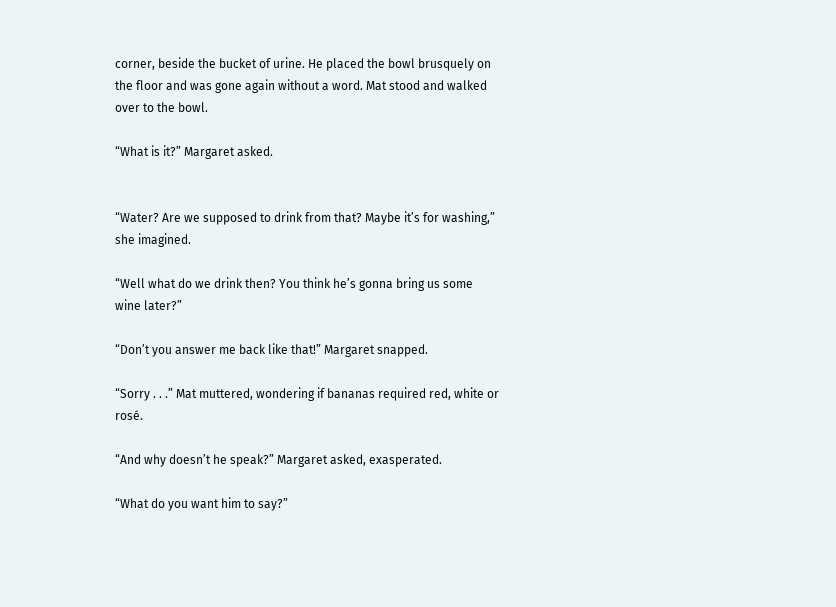corner, beside the bucket of urine. He placed the bowl brusquely on the floor and was gone again without a word. Mat stood and walked over to the bowl.

“What is it?” Margaret asked.


“Water? Are we supposed to drink from that? Maybe it’s for washing,” she imagined.

“Well what do we drink then? You think he’s gonna bring us some wine later?”

“Don’t you answer me back like that!” Margaret snapped.

“Sorry . . .” Mat muttered, wondering if bananas required red, white or rosé.

“And why doesn’t he speak?” Margaret asked, exasperated.

“What do you want him to say?”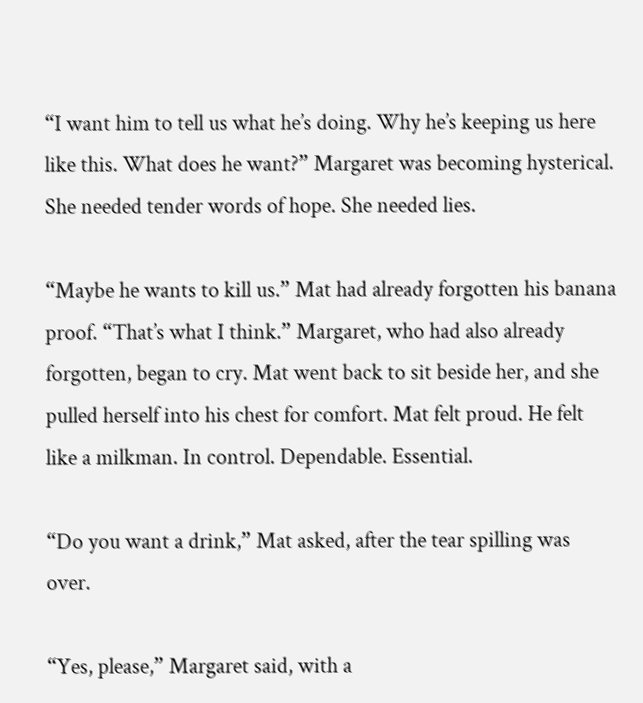“I want him to tell us what he’s doing. Why he’s keeping us here like this. What does he want?” Margaret was becoming hysterical. She needed tender words of hope. She needed lies.

“Maybe he wants to kill us.” Mat had already forgotten his banana proof. “That’s what I think.” Margaret, who had also already forgotten, began to cry. Mat went back to sit beside her, and she pulled herself into his chest for comfort. Mat felt proud. He felt like a milkman. In control. Dependable. Essential.

“Do you want a drink,” Mat asked, after the tear spilling was over.

“Yes, please,” Margaret said, with a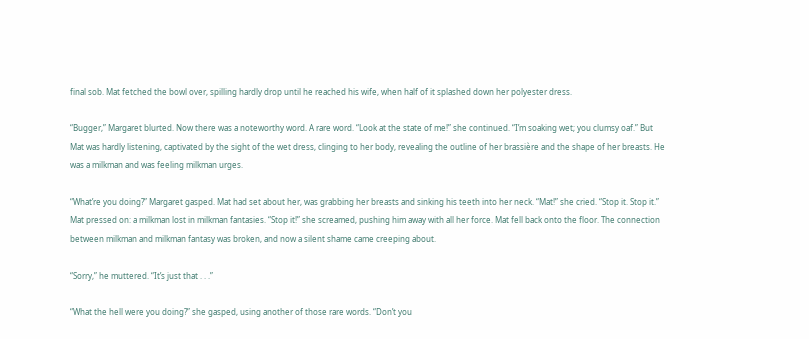final sob. Mat fetched the bowl over, spilling hardly drop until he reached his wife, when half of it splashed down her polyester dress.

“Bugger,” Margaret blurted. Now there was a noteworthy word. A rare word. “Look at the state of me!” she continued. “I’m soaking wet; you clumsy oaf.” But Mat was hardly listening, captivated by the sight of the wet dress, clinging to her body, revealing the outline of her brassière and the shape of her breasts. He was a milkman and was feeling milkman urges.

“What’re you doing?” Margaret gasped. Mat had set about her, was grabbing her breasts and sinking his teeth into her neck. “Mat!” she cried. “Stop it. Stop it.” Mat pressed on: a milkman lost in milkman fantasies. “Stop it!” she screamed, pushing him away with all her force. Mat fell back onto the floor. The connection between milkman and milkman fantasy was broken, and now a silent shame came creeping about.

“Sorry,” he muttered. “It’s just that . . .”

“What the hell were you doing?” she gasped, using another of those rare words. “Don’t you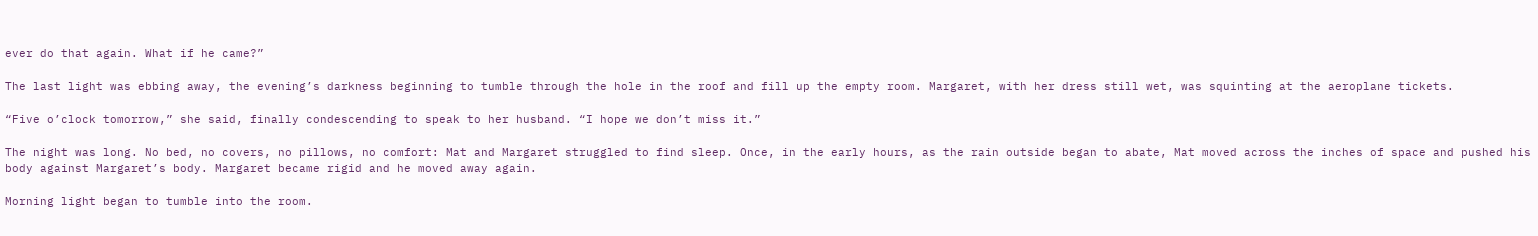ever do that again. What if he came?”

The last light was ebbing away, the evening’s darkness beginning to tumble through the hole in the roof and fill up the empty room. Margaret, with her dress still wet, was squinting at the aeroplane tickets.

“Five o’clock tomorrow,” she said, finally condescending to speak to her husband. “I hope we don’t miss it.”

The night was long. No bed, no covers, no pillows, no comfort: Mat and Margaret struggled to find sleep. Once, in the early hours, as the rain outside began to abate, Mat moved across the inches of space and pushed his body against Margaret’s body. Margaret became rigid and he moved away again.

Morning light began to tumble into the room.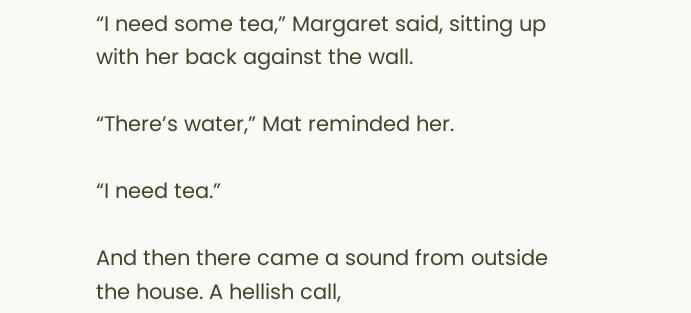“I need some tea,” Margaret said, sitting up with her back against the wall.

“There’s water,” Mat reminded her.

“I need tea.”

And then there came a sound from outside the house. A hellish call,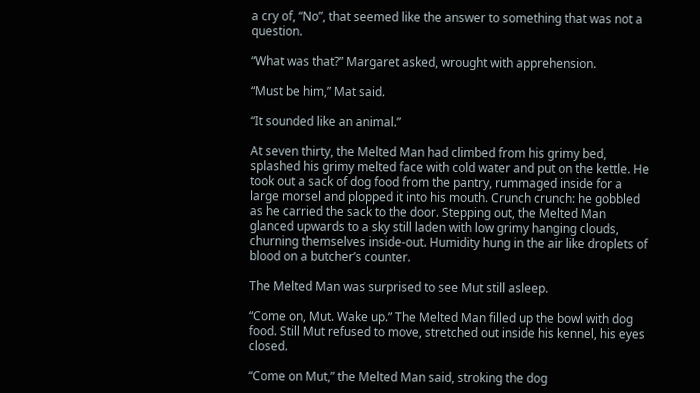a cry of, “No”, that seemed like the answer to something that was not a question.

“What was that?” Margaret asked, wrought with apprehension.

“Must be him,” Mat said.

“It sounded like an animal.”

At seven thirty, the Melted Man had climbed from his grimy bed, splashed his grimy melted face with cold water and put on the kettle. He took out a sack of dog food from the pantry, rummaged inside for a large morsel and plopped it into his mouth. Crunch crunch: he gobbled as he carried the sack to the door. Stepping out, the Melted Man glanced upwards to a sky still laden with low grimy hanging clouds, churning themselves inside-out. Humidity hung in the air like droplets of blood on a butcher’s counter.

The Melted Man was surprised to see Mut still asleep.

“Come on, Mut. Wake up.” The Melted Man filled up the bowl with dog food. Still Mut refused to move, stretched out inside his kennel, his eyes closed.

“Come on Mut,” the Melted Man said, stroking the dog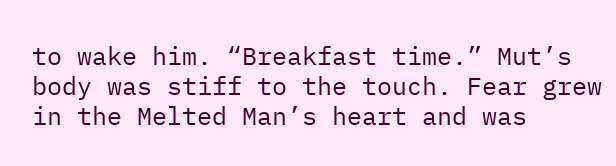to wake him. “Breakfast time.” Mut’s body was stiff to the touch. Fear grew in the Melted Man’s heart and was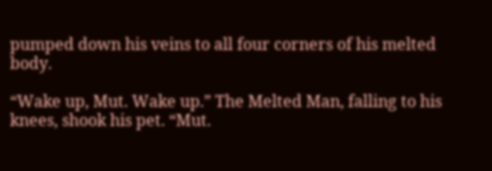pumped down his veins to all four corners of his melted body.

“Wake up, Mut. Wake up.” The Melted Man, falling to his knees, shook his pet. “Mut.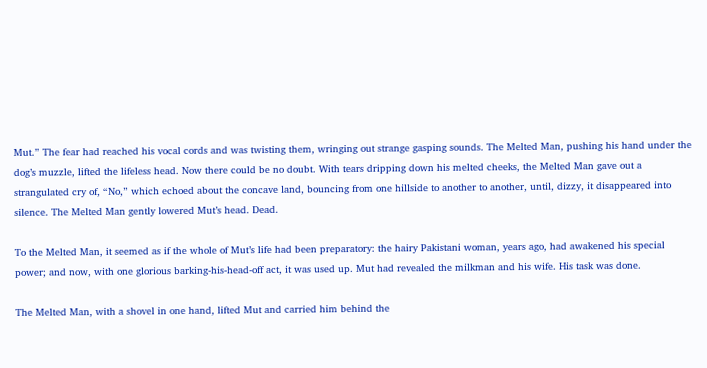Mut.” The fear had reached his vocal cords and was twisting them, wringing out strange gasping sounds. The Melted Man, pushing his hand under the dog’s muzzle, lifted the lifeless head. Now there could be no doubt. With tears dripping down his melted cheeks, the Melted Man gave out a strangulated cry of, “No,” which echoed about the concave land, bouncing from one hillside to another to another, until, dizzy, it disappeared into silence. The Melted Man gently lowered Mut’s head. Dead.

To the Melted Man, it seemed as if the whole of Mut’s life had been preparatory: the hairy Pakistani woman, years ago, had awakened his special power; and now, with one glorious barking-his-head-off act, it was used up. Mut had revealed the milkman and his wife. His task was done.

The Melted Man, with a shovel in one hand, lifted Mut and carried him behind the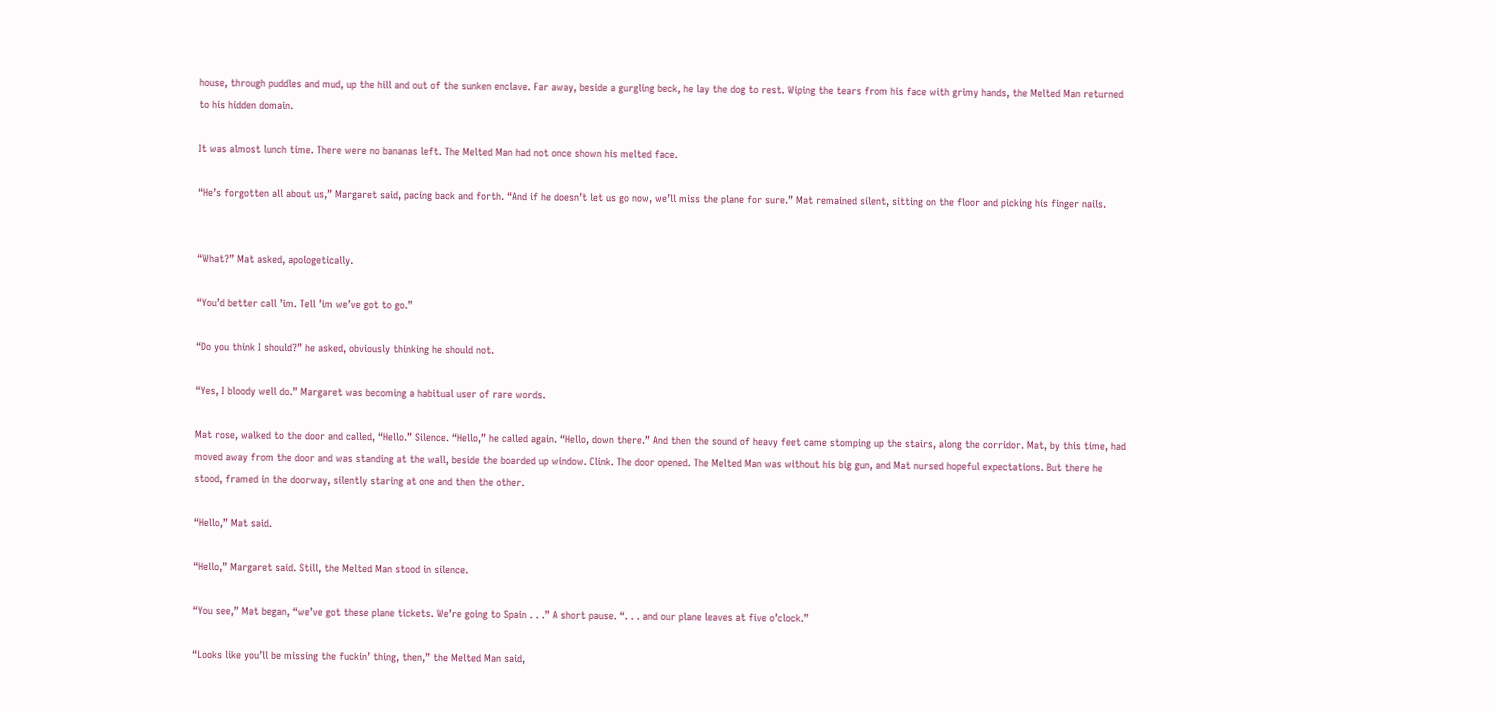house, through puddles and mud, up the hill and out of the sunken enclave. Far away, beside a gurgling beck, he lay the dog to rest. Wiping the tears from his face with grimy hands, the Melted Man returned to his hidden domain.

It was almost lunch time. There were no bananas left. The Melted Man had not once shown his melted face.

“He’s forgotten all about us,” Margaret said, pacing back and forth. “And if he doesn’t let us go now, we’ll miss the plane for sure.” Mat remained silent, sitting on the floor and picking his finger nails.


“What?” Mat asked, apologetically.

“You’d better call ’im. Tell ’im we’ve got to go.”

“Do you think I should?” he asked, obviously thinking he should not.

“Yes, I bloody well do.” Margaret was becoming a habitual user of rare words.

Mat rose, walked to the door and called, “Hello.” Silence. “Hello,” he called again. “Hello, down there.” And then the sound of heavy feet came stomping up the stairs, along the corridor. Mat, by this time, had moved away from the door and was standing at the wall, beside the boarded up window. Clink. The door opened. The Melted Man was without his big gun, and Mat nursed hopeful expectations. But there he stood, framed in the doorway, silently staring at one and then the other.

“Hello,” Mat said.

“Hello,” Margaret said. Still, the Melted Man stood in silence.

“You see,” Mat began, “we’ve got these plane tickets. We’re going to Spain . . .” A short pause. “. . . and our plane leaves at five o’clock.”

“Looks like you’ll be missing the fuckin’ thing, then,” the Melted Man said,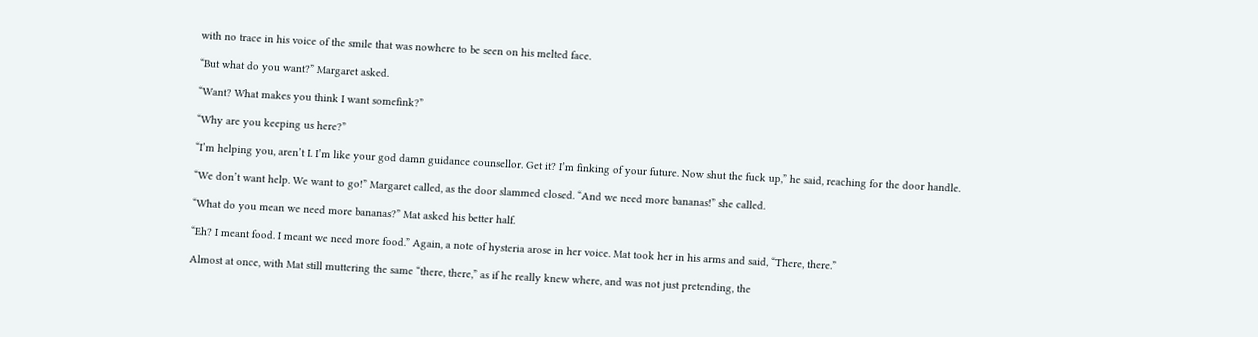with no trace in his voice of the smile that was nowhere to be seen on his melted face.

“But what do you want?” Margaret asked.

“Want? What makes you think I want somefink?”

“Why are you keeping us here?”

“I’m helping you, aren’t I. I’m like your god damn guidance counsellor. Get it? I’m finking of your future. Now shut the fuck up,” he said, reaching for the door handle.

“We don’t want help. We want to go!” Margaret called, as the door slammed closed. “And we need more bananas!” she called.

“What do you mean we need more bananas?” Mat asked his better half.

“Eh? I meant food. I meant we need more food.” Again, a note of hysteria arose in her voice. Mat took her in his arms and said, “There, there.”

Almost at once, with Mat still muttering the same “there, there,” as if he really knew where, and was not just pretending, the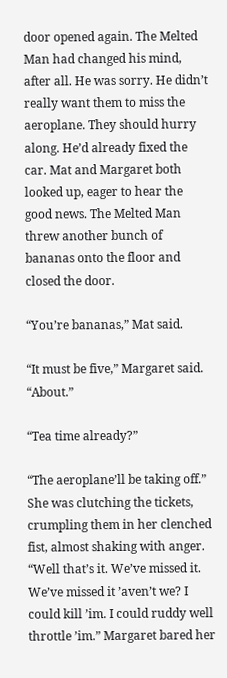door opened again. The Melted Man had changed his mind, after all. He was sorry. He didn’t really want them to miss the aeroplane. They should hurry along. He’d already fixed the car. Mat and Margaret both looked up, eager to hear the good news. The Melted Man threw another bunch of bananas onto the floor and closed the door.

“You’re bananas,” Mat said.

“It must be five,” Margaret said. “About.”

“Tea time already?”

“The aeroplane’ll be taking off.” She was clutching the tickets, crumpling them in her clenched fist, almost shaking with anger. “Well that’s it. We’ve missed it. We’ve missed it ’aven’t we? I could kill ’im. I could ruddy well throttle ’im.” Margaret bared her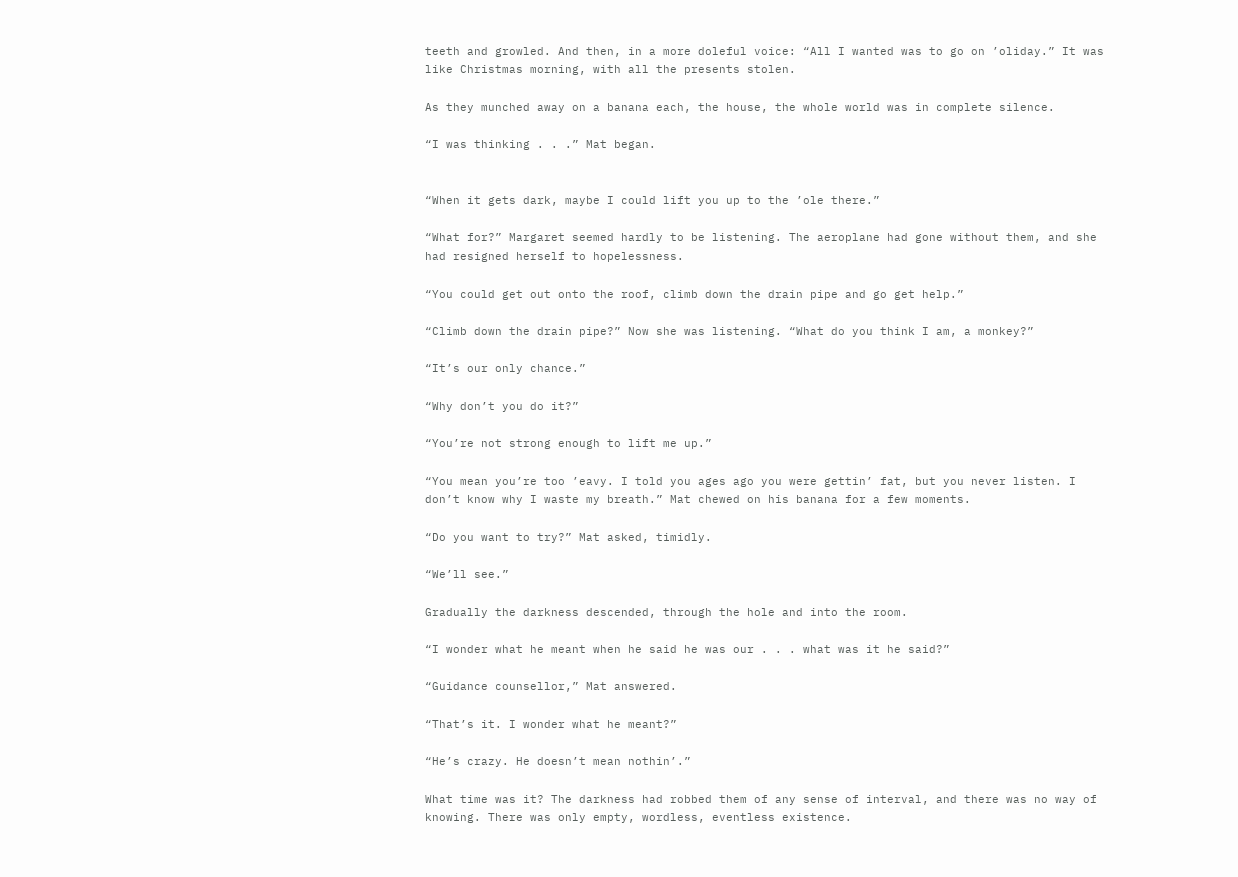teeth and growled. And then, in a more doleful voice: “All I wanted was to go on ’oliday.” It was like Christmas morning, with all the presents stolen.

As they munched away on a banana each, the house, the whole world was in complete silence.

“I was thinking . . .” Mat began.


“When it gets dark, maybe I could lift you up to the ’ole there.”

“What for?” Margaret seemed hardly to be listening. The aeroplane had gone without them, and she had resigned herself to hopelessness.

“You could get out onto the roof, climb down the drain pipe and go get help.”

“Climb down the drain pipe?” Now she was listening. “What do you think I am, a monkey?”

“It’s our only chance.”

“Why don’t you do it?”

“You’re not strong enough to lift me up.”

“You mean you’re too ’eavy. I told you ages ago you were gettin’ fat, but you never listen. I don’t know why I waste my breath.” Mat chewed on his banana for a few moments.

“Do you want to try?” Mat asked, timidly.

“We’ll see.”

Gradually the darkness descended, through the hole and into the room.

“I wonder what he meant when he said he was our . . . what was it he said?”

“Guidance counsellor,” Mat answered.

“That’s it. I wonder what he meant?”

“He’s crazy. He doesn’t mean nothin’.”

What time was it? The darkness had robbed them of any sense of interval, and there was no way of knowing. There was only empty, wordless, eventless existence.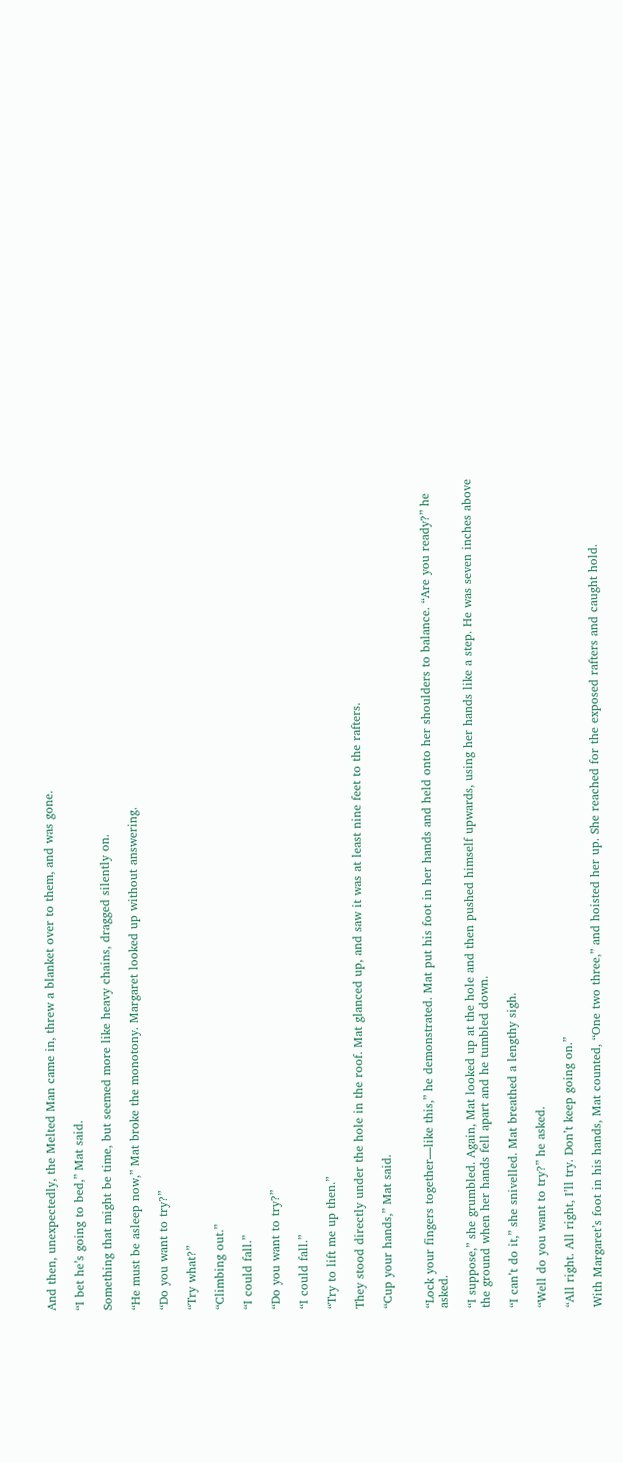And then, unexpectedly, the Melted Man came in, threw a blanket over to them, and was gone.

“I bet he’s going to bed,” Mat said.

Something that might be time, but seemed more like heavy chains, dragged silently on.

“He must be asleep now,” Mat broke the monotony. Margaret looked up without answering.

“Do you want to try?”

“Try what?”

“Climbing out.”

“I could fall.”

“Do you want to try?”

“I could fall.”

“Try to lift me up then.”

They stood directly under the hole in the roof. Mat glanced up, and saw it was at least nine feet to the rafters.

“Cup your hands,” Mat said.


“Lock your fingers together—like this,” he demonstrated. Mat put his foot in her hands and held onto her shoulders to balance. “Are you ready?” he asked.

“I suppose,” she grumbled. Again, Mat looked up at the hole and then pushed himself upwards, using her hands like a step. He was seven inches above the ground when her hands fell apart and he tumbled down.

“I can’t do it,” she snivelled. Mat breathed a lengthy sigh.

“Well do you want to try?” he asked.

“All right. All right, I’ll try. Don’t keep going on.”

With Margaret’s foot in his hands, Mat counted, “One two three,” and hoisted her up. She reached for the exposed rafters and caught hold.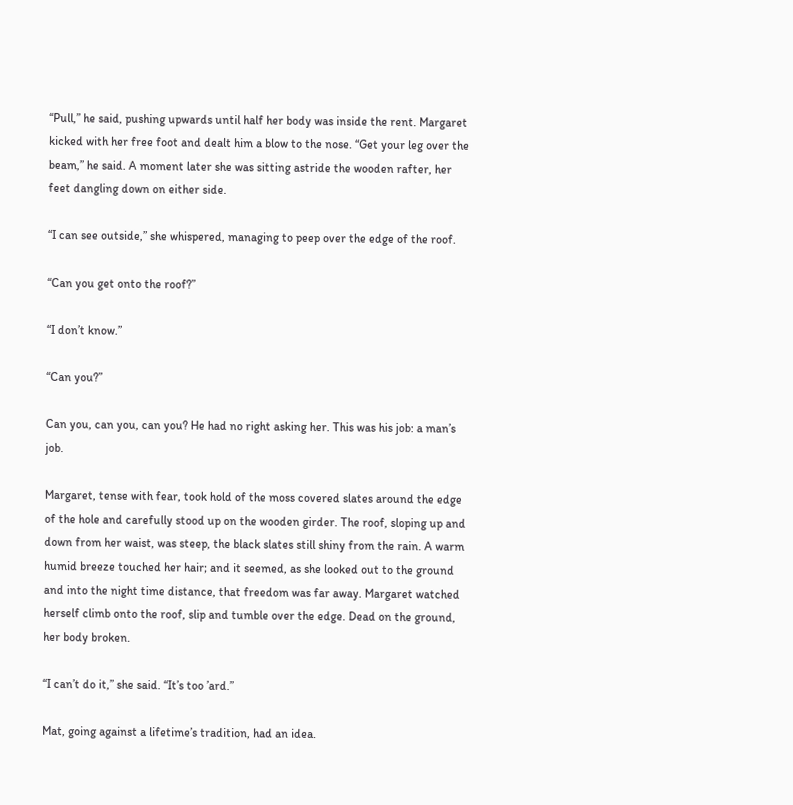“Pull,” he said, pushing upwards until half her body was inside the rent. Margaret kicked with her free foot and dealt him a blow to the nose. “Get your leg over the beam,” he said. A moment later she was sitting astride the wooden rafter, her feet dangling down on either side.

“I can see outside,” she whispered, managing to peep over the edge of the roof.

“Can you get onto the roof?”

“I don’t know.”

“Can you?”

Can you, can you, can you? He had no right asking her. This was his job: a man’s job.

Margaret, tense with fear, took hold of the moss covered slates around the edge of the hole and carefully stood up on the wooden girder. The roof, sloping up and down from her waist, was steep, the black slates still shiny from the rain. A warm humid breeze touched her hair; and it seemed, as she looked out to the ground and into the night time distance, that freedom was far away. Margaret watched herself climb onto the roof, slip and tumble over the edge. Dead on the ground, her body broken.

“I can’t do it,” she said. “It’s too ’ard.”

Mat, going against a lifetime’s tradition, had an idea.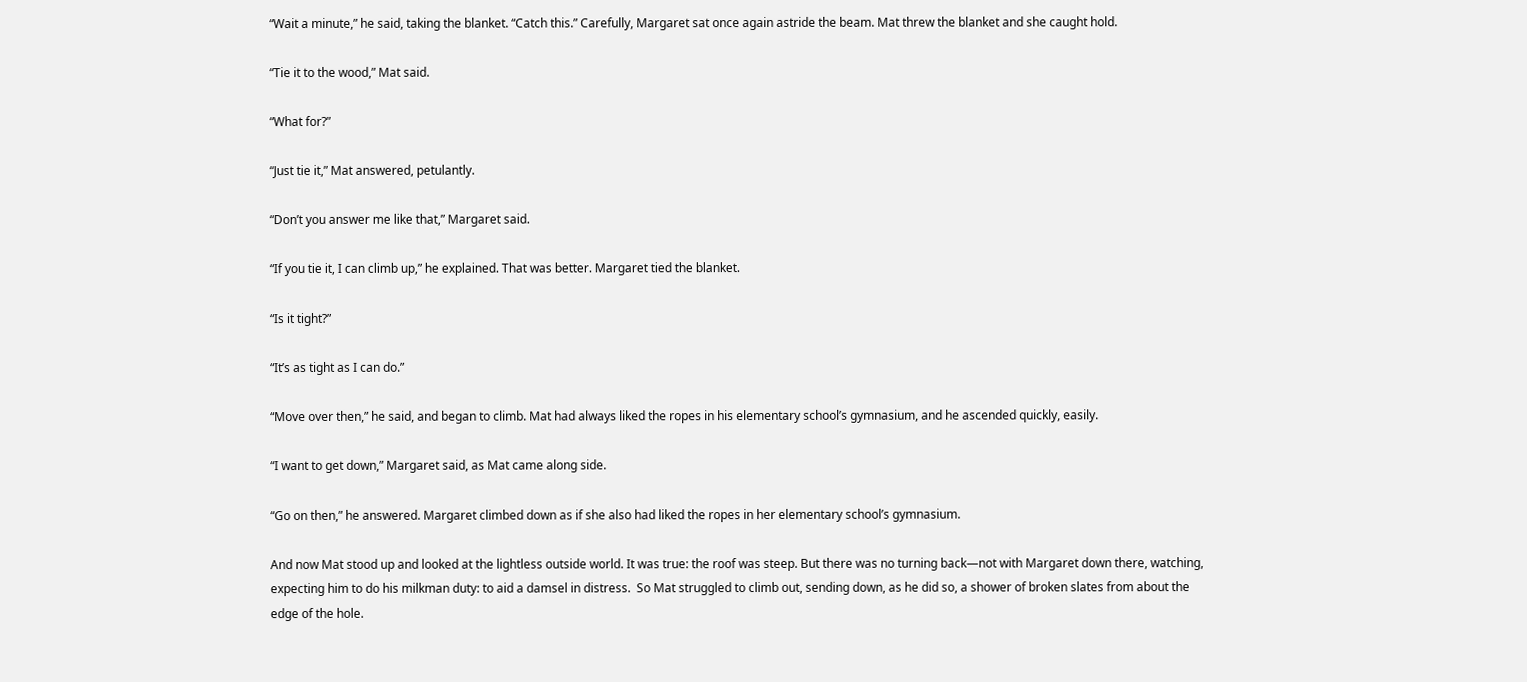“Wait a minute,” he said, taking the blanket. “Catch this.” Carefully, Margaret sat once again astride the beam. Mat threw the blanket and she caught hold.

“Tie it to the wood,” Mat said.

“What for?”

“Just tie it,” Mat answered, petulantly.

“Don’t you answer me like that,” Margaret said.

“If you tie it, I can climb up,” he explained. That was better. Margaret tied the blanket.

“Is it tight?”

“It’s as tight as I can do.”

“Move over then,” he said, and began to climb. Mat had always liked the ropes in his elementary school’s gymnasium, and he ascended quickly, easily.

“I want to get down,” Margaret said, as Mat came along side.

“Go on then,” he answered. Margaret climbed down as if she also had liked the ropes in her elementary school’s gymnasium.

And now Mat stood up and looked at the lightless outside world. It was true: the roof was steep. But there was no turning back—not with Margaret down there, watching, expecting him to do his milkman duty: to aid a damsel in distress.  So Mat struggled to climb out, sending down, as he did so, a shower of broken slates from about the edge of the hole.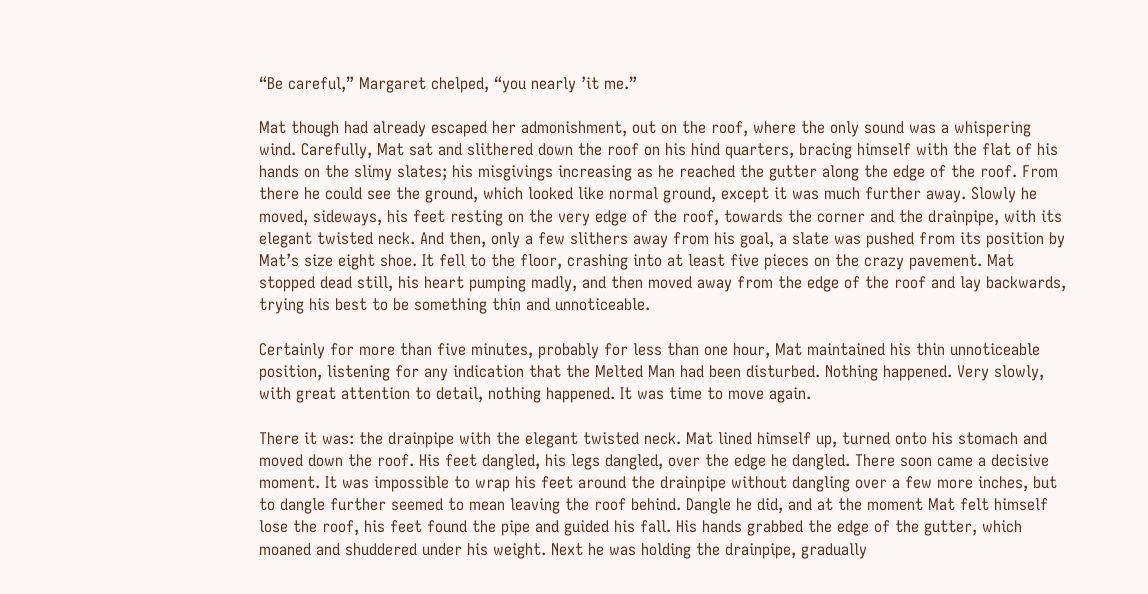“Be careful,” Margaret chelped, “you nearly ’it me.”

Mat though had already escaped her admonishment, out on the roof, where the only sound was a whispering wind. Carefully, Mat sat and slithered down the roof on his hind quarters, bracing himself with the flat of his hands on the slimy slates; his misgivings increasing as he reached the gutter along the edge of the roof. From there he could see the ground, which looked like normal ground, except it was much further away. Slowly he moved, sideways, his feet resting on the very edge of the roof, towards the corner and the drainpipe, with its elegant twisted neck. And then, only a few slithers away from his goal, a slate was pushed from its position by Mat’s size eight shoe. It fell to the floor, crashing into at least five pieces on the crazy pavement. Mat stopped dead still, his heart pumping madly, and then moved away from the edge of the roof and lay backwards, trying his best to be something thin and unnoticeable.

Certainly for more than five minutes, probably for less than one hour, Mat maintained his thin unnoticeable position, listening for any indication that the Melted Man had been disturbed. Nothing happened. Very slowly, with great attention to detail, nothing happened. It was time to move again.

There it was: the drainpipe with the elegant twisted neck. Mat lined himself up, turned onto his stomach and moved down the roof. His feet dangled, his legs dangled, over the edge he dangled. There soon came a decisive moment. It was impossible to wrap his feet around the drainpipe without dangling over a few more inches, but to dangle further seemed to mean leaving the roof behind. Dangle he did, and at the moment Mat felt himself lose the roof, his feet found the pipe and guided his fall. His hands grabbed the edge of the gutter, which moaned and shuddered under his weight. Next he was holding the drainpipe, gradually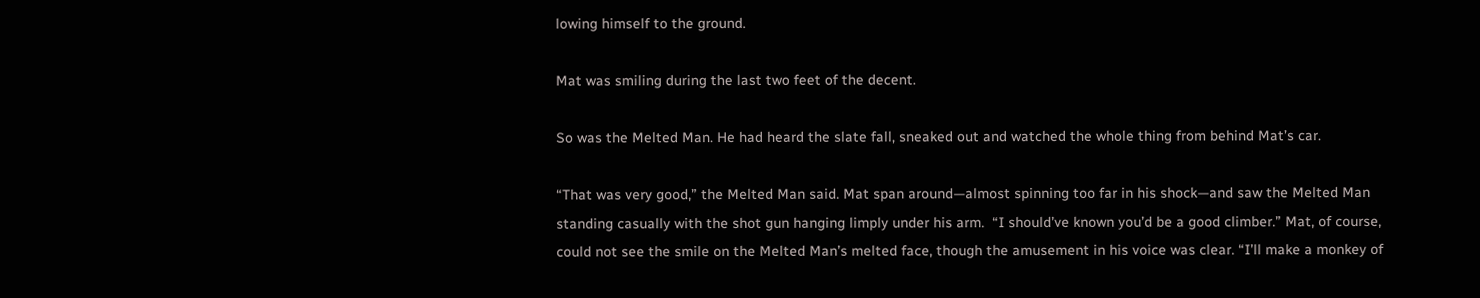lowing himself to the ground.

Mat was smiling during the last two feet of the decent.

So was the Melted Man. He had heard the slate fall, sneaked out and watched the whole thing from behind Mat’s car.

“That was very good,” the Melted Man said. Mat span around—almost spinning too far in his shock—and saw the Melted Man standing casually with the shot gun hanging limply under his arm.  “I should’ve known you’d be a good climber.” Mat, of course, could not see the smile on the Melted Man’s melted face, though the amusement in his voice was clear. “I’ll make a monkey of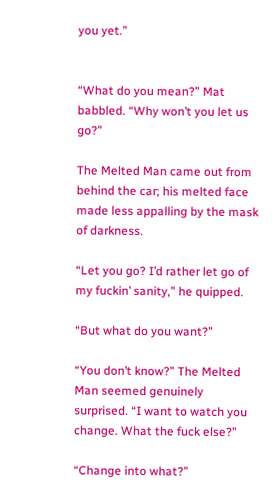you yet.”


“What do you mean?” Mat babbled. “Why won’t you let us go?”

The Melted Man came out from behind the car; his melted face made less appalling by the mask of darkness.

“Let you go? I’d rather let go of my fuckin’ sanity,” he quipped.

“But what do you want?”

“You don’t know?” The Melted Man seemed genuinely surprised. “I want to watch you change. What the fuck else?”

“Change into what?”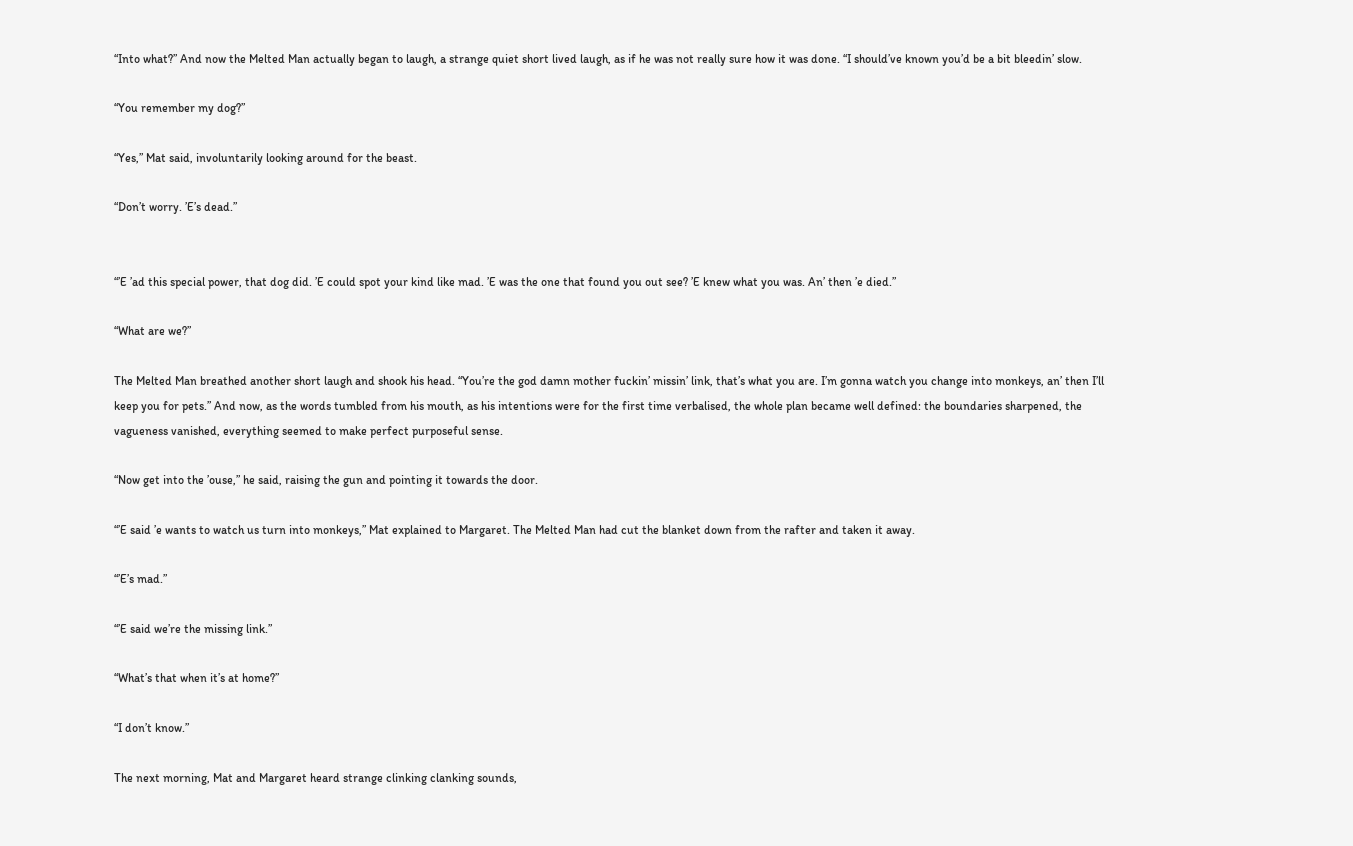“Into what?” And now the Melted Man actually began to laugh, a strange quiet short lived laugh, as if he was not really sure how it was done. “I should’ve known you’d be a bit bleedin’ slow.

“You remember my dog?”

“Yes,” Mat said, involuntarily looking around for the beast.

“Don’t worry. ’E’s dead.”


“’E ’ad this special power, that dog did. ’E could spot your kind like mad. ’E was the one that found you out see? ’E knew what you was. An’ then ’e died.”

“What are we?”

The Melted Man breathed another short laugh and shook his head. “You’re the god damn mother fuckin’ missin’ link, that’s what you are. I’m gonna watch you change into monkeys, an’ then I’ll keep you for pets.” And now, as the words tumbled from his mouth, as his intentions were for the first time verbalised, the whole plan became well defined: the boundaries sharpened, the vagueness vanished, everything seemed to make perfect purposeful sense.

“Now get into the ’ouse,” he said, raising the gun and pointing it towards the door.

“’E said ’e wants to watch us turn into monkeys,” Mat explained to Margaret. The Melted Man had cut the blanket down from the rafter and taken it away.

“’E’s mad.”

“’E said we’re the missing link.”

“What’s that when it’s at home?”

“I don’t know.”

The next morning, Mat and Margaret heard strange clinking clanking sounds,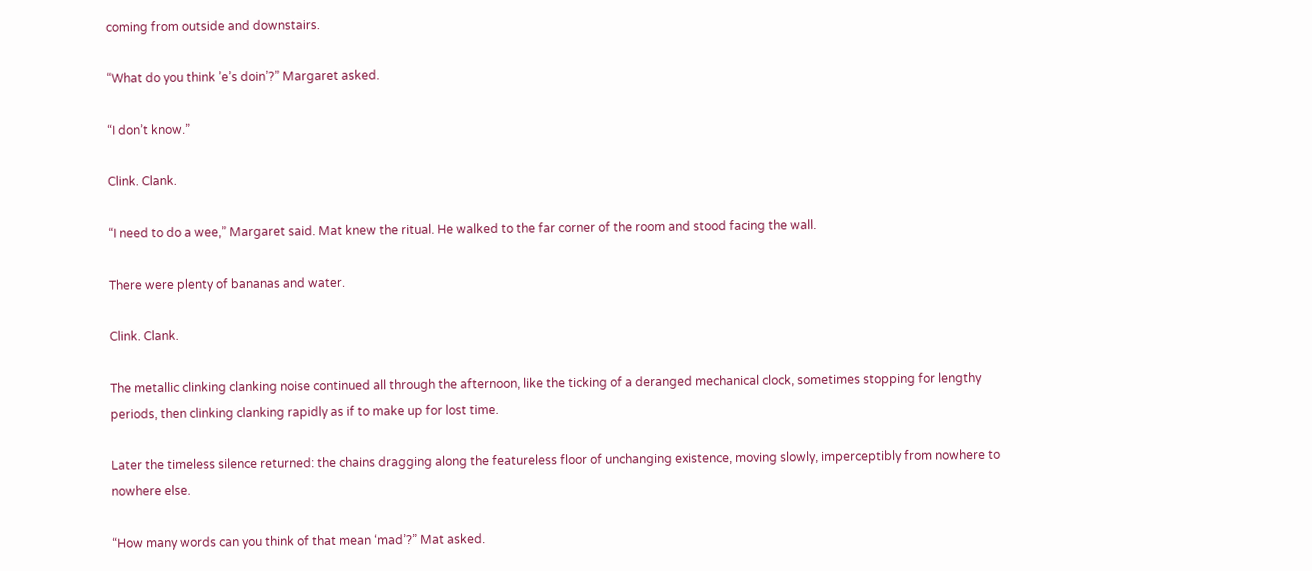coming from outside and downstairs.

“What do you think ’e’s doin’?” Margaret asked.

“I don’t know.”

Clink. Clank.

“I need to do a wee,” Margaret said. Mat knew the ritual. He walked to the far corner of the room and stood facing the wall.

There were plenty of bananas and water.

Clink. Clank.

The metallic clinking clanking noise continued all through the afternoon, like the ticking of a deranged mechanical clock, sometimes stopping for lengthy periods, then clinking clanking rapidly as if to make up for lost time.

Later the timeless silence returned: the chains dragging along the featureless floor of unchanging existence, moving slowly, imperceptibly from nowhere to nowhere else.

“How many words can you think of that mean ‘mad’?” Mat asked.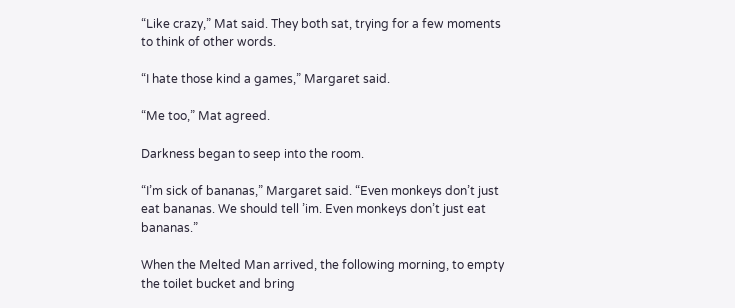“Like crazy,” Mat said. They both sat, trying for a few moments to think of other words.

“I hate those kind a games,” Margaret said.

“Me too,” Mat agreed.

Darkness began to seep into the room.

“I’m sick of bananas,” Margaret said. “Even monkeys don’t just eat bananas. We should tell ’im. Even monkeys don’t just eat bananas.”

When the Melted Man arrived, the following morning, to empty the toilet bucket and bring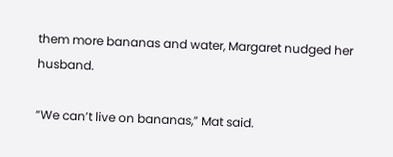them more bananas and water, Margaret nudged her husband.

“We can’t live on bananas,” Mat said.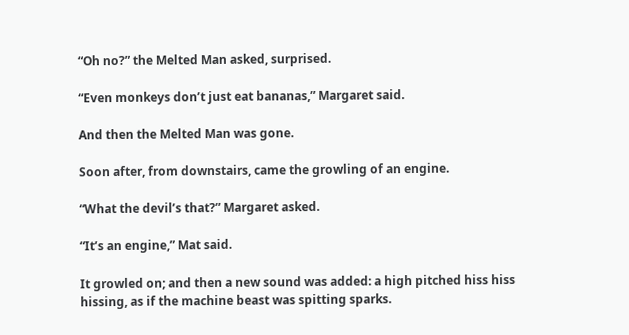“Oh no?” the Melted Man asked, surprised.

“Even monkeys don’t just eat bananas,” Margaret said.

And then the Melted Man was gone.

Soon after, from downstairs, came the growling of an engine.

“What the devil’s that?” Margaret asked.

“It’s an engine,” Mat said.

It growled on; and then a new sound was added: a high pitched hiss hiss hissing, as if the machine beast was spitting sparks.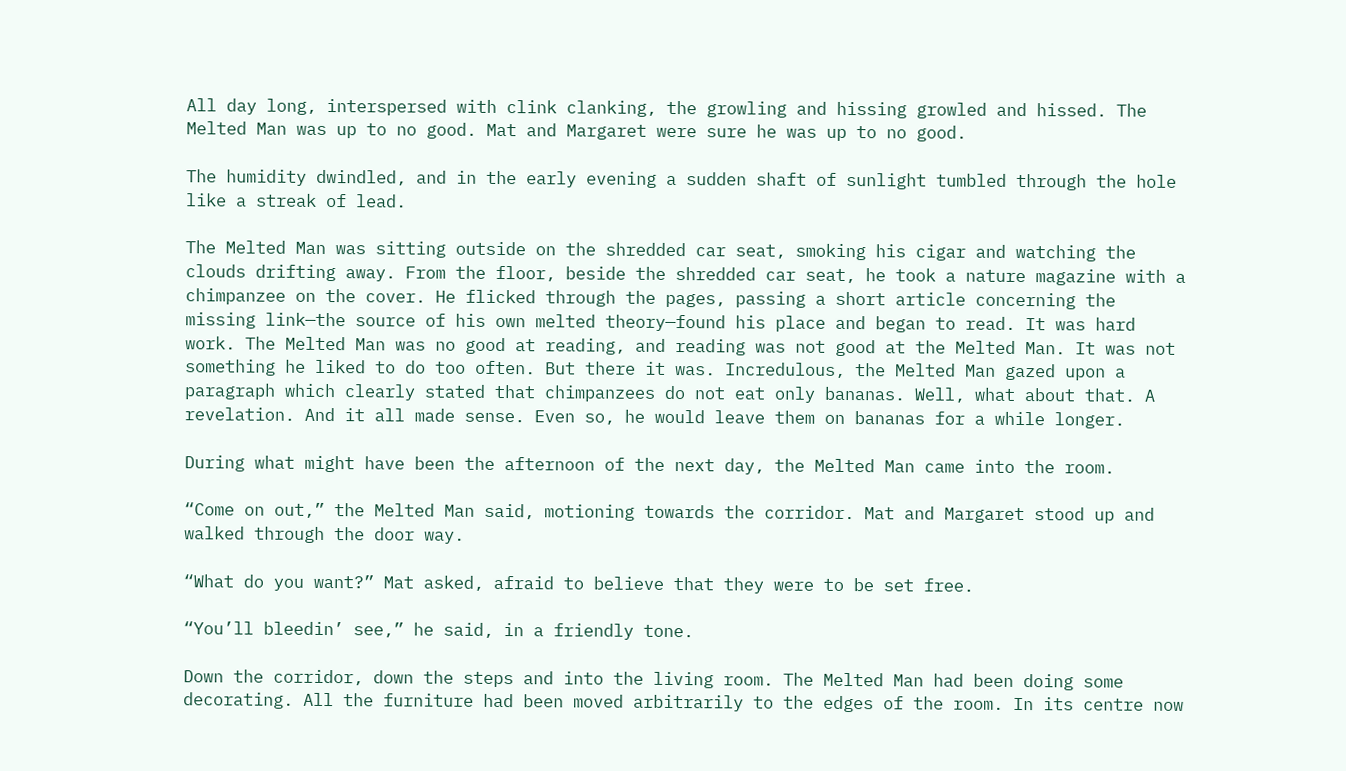All day long, interspersed with clink clanking, the growling and hissing growled and hissed. The Melted Man was up to no good. Mat and Margaret were sure he was up to no good.

The humidity dwindled, and in the early evening a sudden shaft of sunlight tumbled through the hole like a streak of lead.

The Melted Man was sitting outside on the shredded car seat, smoking his cigar and watching the clouds drifting away. From the floor, beside the shredded car seat, he took a nature magazine with a chimpanzee on the cover. He flicked through the pages, passing a short article concerning the missing link—the source of his own melted theory—found his place and began to read. It was hard work. The Melted Man was no good at reading, and reading was not good at the Melted Man. It was not something he liked to do too often. But there it was. Incredulous, the Melted Man gazed upon a paragraph which clearly stated that chimpanzees do not eat only bananas. Well, what about that. A revelation. And it all made sense. Even so, he would leave them on bananas for a while longer.

During what might have been the afternoon of the next day, the Melted Man came into the room.

“Come on out,” the Melted Man said, motioning towards the corridor. Mat and Margaret stood up and walked through the door way.

“What do you want?” Mat asked, afraid to believe that they were to be set free.

“You’ll bleedin’ see,” he said, in a friendly tone.

Down the corridor, down the steps and into the living room. The Melted Man had been doing some decorating. All the furniture had been moved arbitrarily to the edges of the room. In its centre now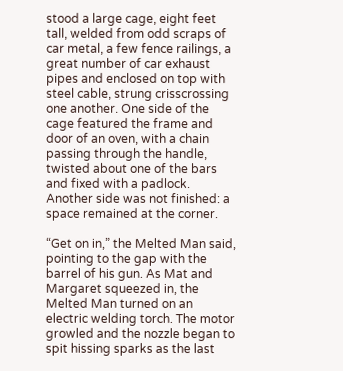stood a large cage, eight feet tall, welded from odd scraps of car metal, a few fence railings, a great number of car exhaust pipes and enclosed on top with steel cable, strung crisscrossing one another. One side of the cage featured the frame and door of an oven, with a chain passing through the handle, twisted about one of the bars and fixed with a padlock. Another side was not finished: a space remained at the corner.

“Get on in,” the Melted Man said, pointing to the gap with the barrel of his gun. As Mat and Margaret squeezed in, the Melted Man turned on an electric welding torch. The motor growled and the nozzle began to spit hissing sparks as the last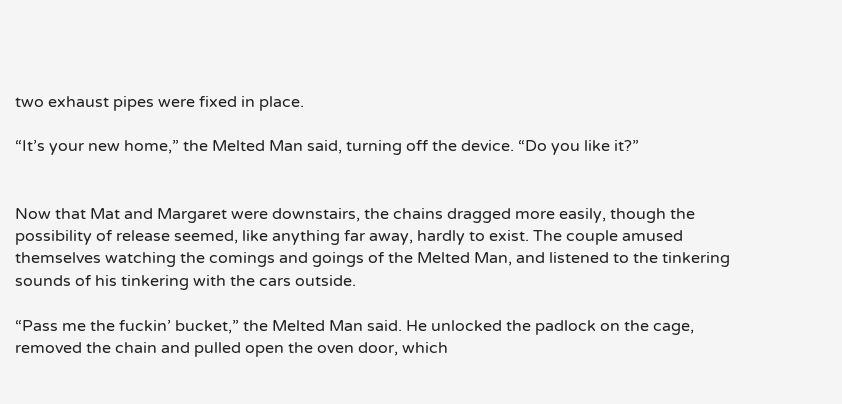two exhaust pipes were fixed in place.

“It’s your new home,” the Melted Man said, turning off the device. “Do you like it?”


Now that Mat and Margaret were downstairs, the chains dragged more easily, though the possibility of release seemed, like anything far away, hardly to exist. The couple amused themselves watching the comings and goings of the Melted Man, and listened to the tinkering sounds of his tinkering with the cars outside.

“Pass me the fuckin’ bucket,” the Melted Man said. He unlocked the padlock on the cage, removed the chain and pulled open the oven door, which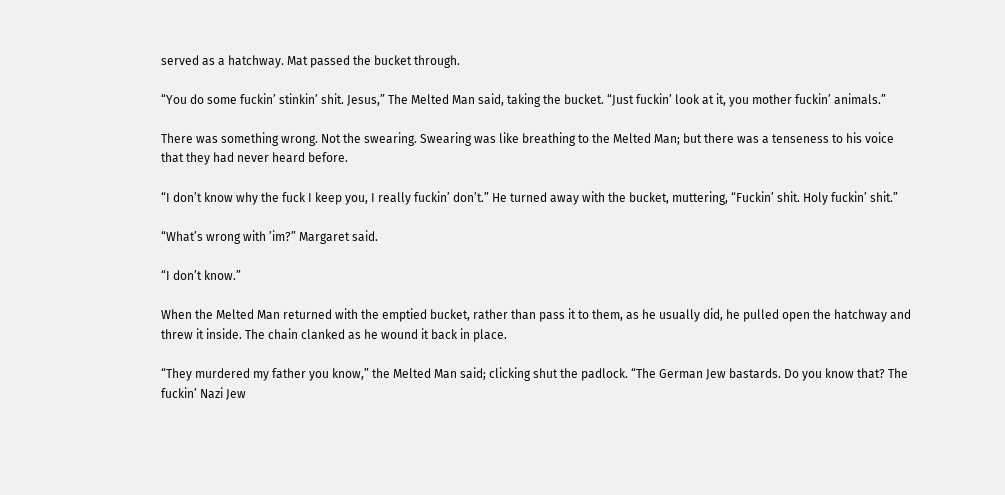served as a hatchway. Mat passed the bucket through.

“You do some fuckin’ stinkin’ shit. Jesus,” The Melted Man said, taking the bucket. “Just fuckin’ look at it, you mother fuckin’ animals.”

There was something wrong. Not the swearing. Swearing was like breathing to the Melted Man; but there was a tenseness to his voice that they had never heard before.

“I don’t know why the fuck I keep you, I really fuckin’ don’t.” He turned away with the bucket, muttering, “Fuckin’ shit. Holy fuckin’ shit.”

“What’s wrong with ’im?” Margaret said.

“I don’t know.”

When the Melted Man returned with the emptied bucket, rather than pass it to them, as he usually did, he pulled open the hatchway and threw it inside. The chain clanked as he wound it back in place.

“They murdered my father you know,” the Melted Man said; clicking shut the padlock. “The German Jew bastards. Do you know that? The fuckin’ Nazi Jew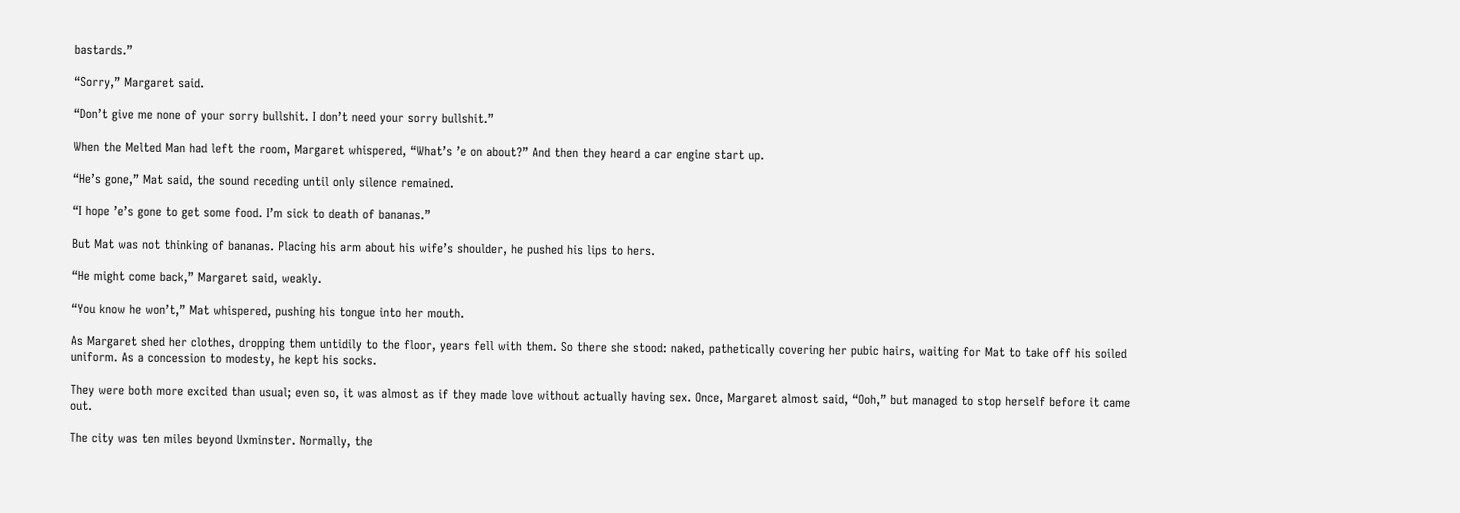bastards.”

“Sorry,” Margaret said.

“Don’t give me none of your sorry bullshit. I don’t need your sorry bullshit.”

When the Melted Man had left the room, Margaret whispered, “What’s ’e on about?” And then they heard a car engine start up.

“He’s gone,” Mat said, the sound receding until only silence remained.

“I hope ’e’s gone to get some food. I’m sick to death of bananas.”

But Mat was not thinking of bananas. Placing his arm about his wife’s shoulder, he pushed his lips to hers.

“He might come back,” Margaret said, weakly.

“You know he won’t,” Mat whispered, pushing his tongue into her mouth.

As Margaret shed her clothes, dropping them untidily to the floor, years fell with them. So there she stood: naked, pathetically covering her pubic hairs, waiting for Mat to take off his soiled uniform. As a concession to modesty, he kept his socks.

They were both more excited than usual; even so, it was almost as if they made love without actually having sex. Once, Margaret almost said, “Ooh,” but managed to stop herself before it came out.

The city was ten miles beyond Uxminster. Normally, the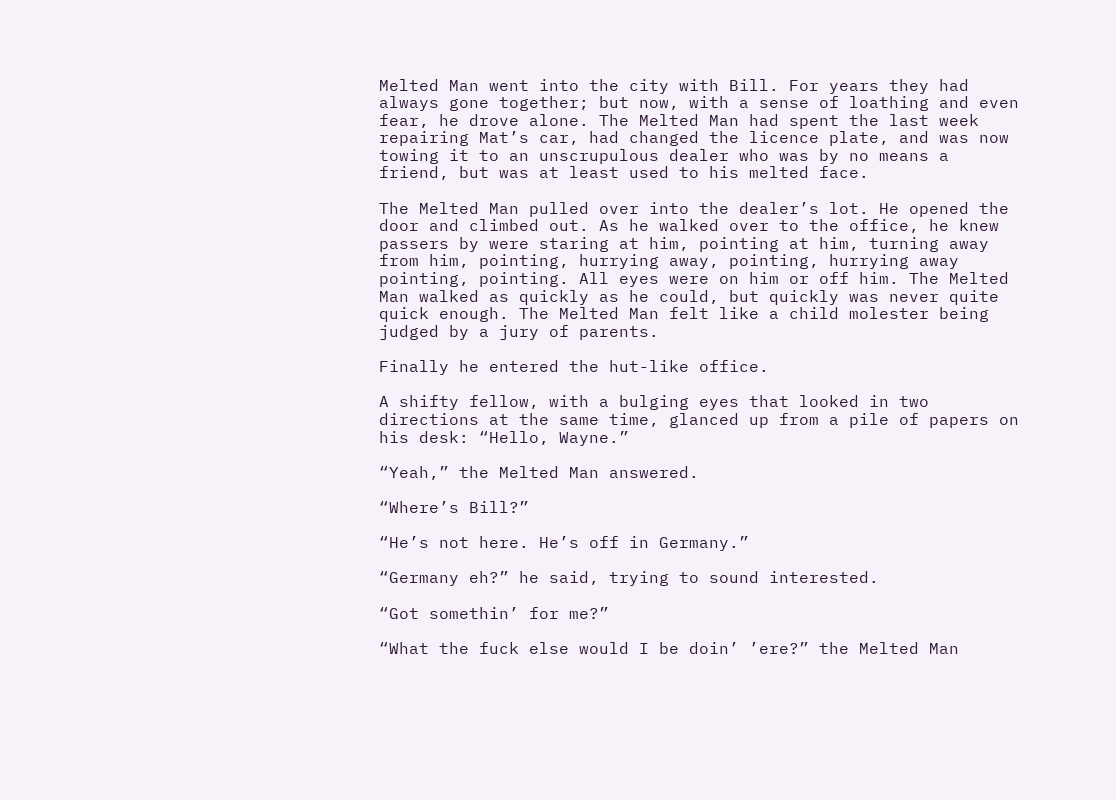Melted Man went into the city with Bill. For years they had always gone together; but now, with a sense of loathing and even fear, he drove alone. The Melted Man had spent the last week repairing Mat’s car, had changed the licence plate, and was now towing it to an unscrupulous dealer who was by no means a friend, but was at least used to his melted face.

The Melted Man pulled over into the dealer’s lot. He opened the door and climbed out. As he walked over to the office, he knew passers by were staring at him, pointing at him, turning away from him, pointing, hurrying away, pointing, hurrying away pointing, pointing. All eyes were on him or off him. The Melted Man walked as quickly as he could, but quickly was never quite quick enough. The Melted Man felt like a child molester being judged by a jury of parents.

Finally he entered the hut-like office.

A shifty fellow, with a bulging eyes that looked in two directions at the same time, glanced up from a pile of papers on his desk: “Hello, Wayne.”

“Yeah,” the Melted Man answered.

“Where’s Bill?”

“He’s not here. He’s off in Germany.”

“Germany eh?” he said, trying to sound interested.

“Got somethin’ for me?”

“What the fuck else would I be doin’ ’ere?” the Melted Man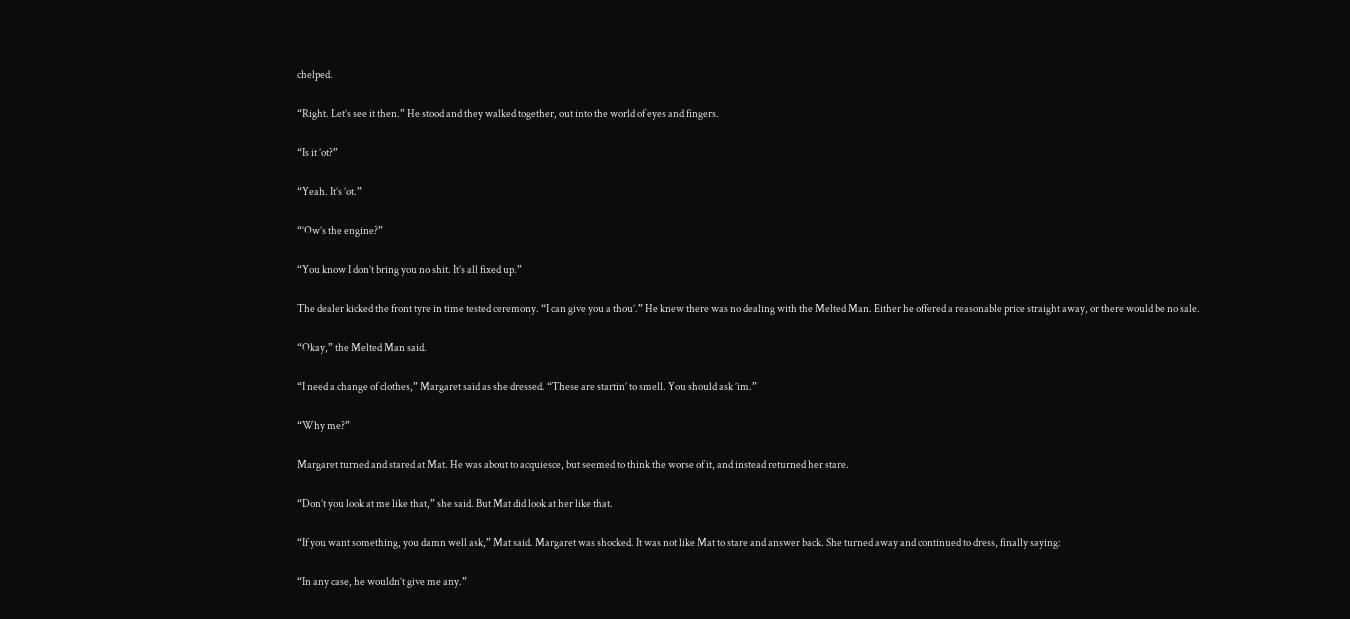chelped.

“Right. Let’s see it then.” He stood and they walked together, out into the world of eyes and fingers.

“Is it ’ot?”

“Yeah. It’s ’ot.”

“’Ow’s the engine?”

“You know I don’t bring you no shit. It’s all fixed up.”

The dealer kicked the front tyre in time tested ceremony. “I can give you a thou’.” He knew there was no dealing with the Melted Man. Either he offered a reasonable price straight away, or there would be no sale.

“Okay,” the Melted Man said.

“I need a change of clothes,” Margaret said as she dressed. “These are startin’ to smell. You should ask ’im.”

“Why me?”

Margaret turned and stared at Mat. He was about to acquiesce, but seemed to think the worse of it, and instead returned her stare.

“Don’t you look at me like that,” she said. But Mat did look at her like that.

“If you want something, you damn well ask,” Mat said. Margaret was shocked. It was not like Mat to stare and answer back. She turned away and continued to dress, finally saying:

“In any case, he wouldn’t give me any.”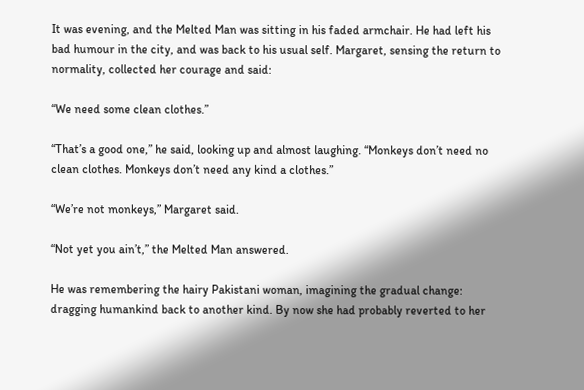It was evening, and the Melted Man was sitting in his faded armchair. He had left his bad humour in the city, and was back to his usual self. Margaret, sensing the return to normality, collected her courage and said:

“We need some clean clothes.”

“That’s a good one,” he said, looking up and almost laughing. “Monkeys don’t need no clean clothes. Monkeys don’t need any kind a clothes.”

“We’re not monkeys,” Margaret said.

“Not yet you ain’t,” the Melted Man answered.

He was remembering the hairy Pakistani woman, imagining the gradual change: dragging humankind back to another kind. By now she had probably reverted to her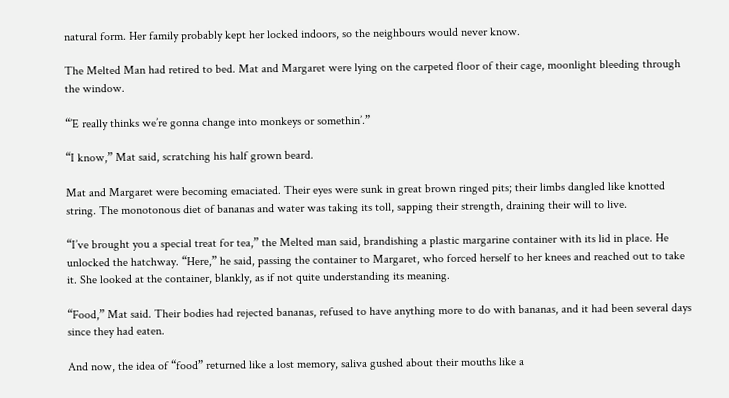natural form. Her family probably kept her locked indoors, so the neighbours would never know.

The Melted Man had retired to bed. Mat and Margaret were lying on the carpeted floor of their cage, moonlight bleeding through the window.

“’E really thinks we’re gonna change into monkeys or somethin’.”

“I know,” Mat said, scratching his half grown beard.

Mat and Margaret were becoming emaciated. Their eyes were sunk in great brown ringed pits; their limbs dangled like knotted string. The monotonous diet of bananas and water was taking its toll, sapping their strength, draining their will to live.

“I’ve brought you a special treat for tea,” the Melted man said, brandishing a plastic margarine container with its lid in place. He unlocked the hatchway. “Here,” he said, passing the container to Margaret, who forced herself to her knees and reached out to take it. She looked at the container, blankly, as if not quite understanding its meaning.

“Food,” Mat said. Their bodies had rejected bananas, refused to have anything more to do with bananas, and it had been several days since they had eaten.

And now, the idea of “food” returned like a lost memory, saliva gushed about their mouths like a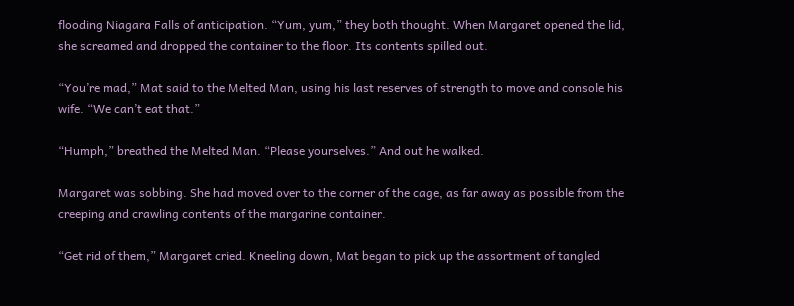flooding Niagara Falls of anticipation. “Yum, yum,” they both thought. When Margaret opened the lid, she screamed and dropped the container to the floor. Its contents spilled out.

“You’re mad,” Mat said to the Melted Man, using his last reserves of strength to move and console his wife. “We can’t eat that.”

“Humph,” breathed the Melted Man. “Please yourselves.” And out he walked.

Margaret was sobbing. She had moved over to the corner of the cage, as far away as possible from the creeping and crawling contents of the margarine container.

“Get rid of them,” Margaret cried. Kneeling down, Mat began to pick up the assortment of tangled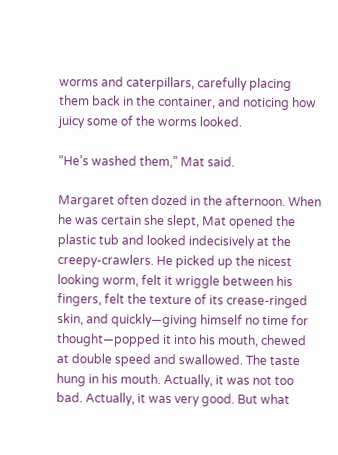worms and caterpillars, carefully placing them back in the container, and noticing how juicy some of the worms looked.

“He’s washed them,” Mat said.

Margaret often dozed in the afternoon. When he was certain she slept, Mat opened the plastic tub and looked indecisively at the creepy-crawlers. He picked up the nicest looking worm, felt it wriggle between his fingers, felt the texture of its crease-ringed skin, and quickly—giving himself no time for thought—popped it into his mouth, chewed at double speed and swallowed. The taste hung in his mouth. Actually, it was not too bad. Actually, it was very good. But what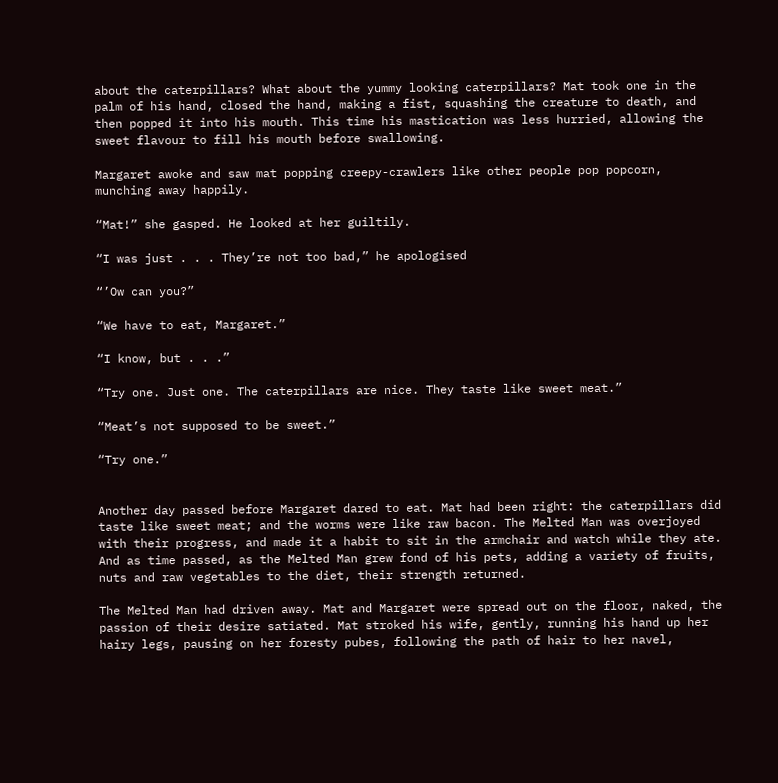about the caterpillars? What about the yummy looking caterpillars? Mat took one in the palm of his hand, closed the hand, making a fist, squashing the creature to death, and then popped it into his mouth. This time his mastication was less hurried, allowing the sweet flavour to fill his mouth before swallowing.

Margaret awoke and saw mat popping creepy-crawlers like other people pop popcorn, munching away happily.

“Mat!” she gasped. He looked at her guiltily.

“I was just . . . They’re not too bad,” he apologised

“’Ow can you?”

“We have to eat, Margaret.”

“I know, but . . .”

“Try one. Just one. The caterpillars are nice. They taste like sweet meat.”

“Meat’s not supposed to be sweet.”

“Try one.”


Another day passed before Margaret dared to eat. Mat had been right: the caterpillars did taste like sweet meat; and the worms were like raw bacon. The Melted Man was overjoyed with their progress, and made it a habit to sit in the armchair and watch while they ate. And as time passed, as the Melted Man grew fond of his pets, adding a variety of fruits, nuts and raw vegetables to the diet, their strength returned.

The Melted Man had driven away. Mat and Margaret were spread out on the floor, naked, the passion of their desire satiated. Mat stroked his wife, gently, running his hand up her hairy legs, pausing on her foresty pubes, following the path of hair to her navel,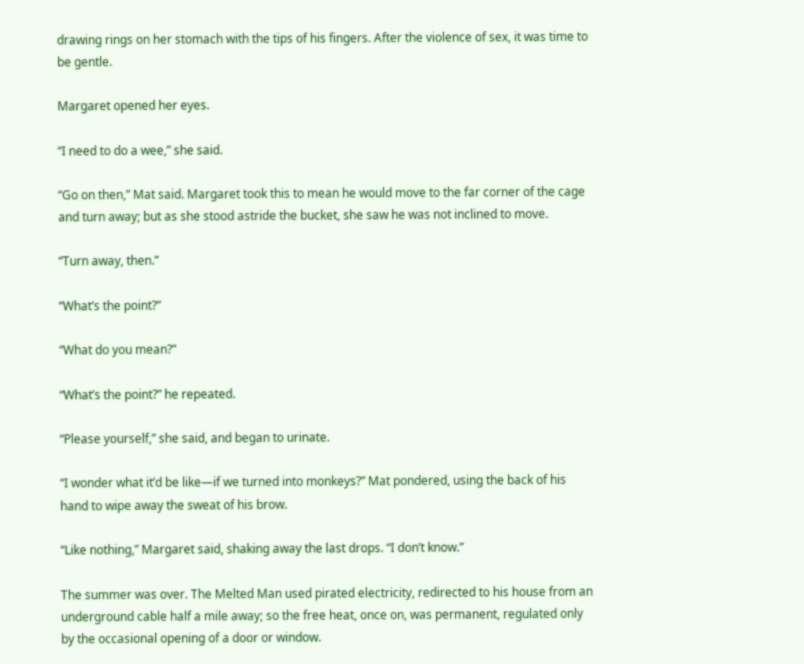drawing rings on her stomach with the tips of his fingers. After the violence of sex, it was time to be gentle.

Margaret opened her eyes.

“I need to do a wee,” she said.

“Go on then,” Mat said. Margaret took this to mean he would move to the far corner of the cage and turn away; but as she stood astride the bucket, she saw he was not inclined to move.

“Turn away, then.”

“What’s the point?”

“What do you mean?”

“What’s the point?” he repeated.

“Please yourself,” she said, and began to urinate.

“I wonder what it’d be like—if we turned into monkeys?” Mat pondered, using the back of his hand to wipe away the sweat of his brow.

“Like nothing,” Margaret said, shaking away the last drops. “I don’t know.”

The summer was over. The Melted Man used pirated electricity, redirected to his house from an underground cable half a mile away; so the free heat, once on, was permanent, regulated only by the occasional opening of a door or window.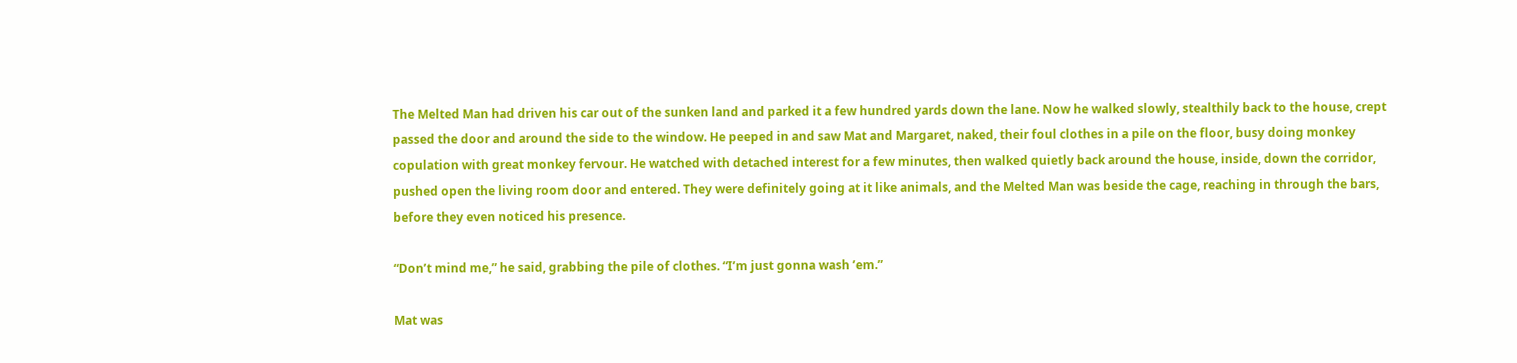The Melted Man had driven his car out of the sunken land and parked it a few hundred yards down the lane. Now he walked slowly, stealthily back to the house, crept passed the door and around the side to the window. He peeped in and saw Mat and Margaret, naked, their foul clothes in a pile on the floor, busy doing monkey copulation with great monkey fervour. He watched with detached interest for a few minutes, then walked quietly back around the house, inside, down the corridor, pushed open the living room door and entered. They were definitely going at it like animals, and the Melted Man was beside the cage, reaching in through the bars, before they even noticed his presence.

“Don’t mind me,” he said, grabbing the pile of clothes. “I’m just gonna wash ’em.”

Mat was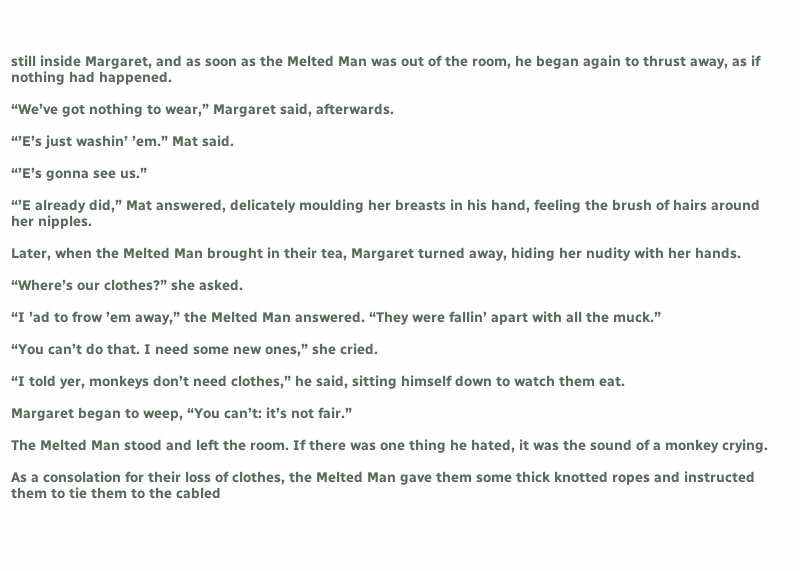still inside Margaret, and as soon as the Melted Man was out of the room, he began again to thrust away, as if nothing had happened.

“We’ve got nothing to wear,” Margaret said, afterwards.

“’E’s just washin’ ’em.” Mat said.

“’E’s gonna see us.”

“’E already did,” Mat answered, delicately moulding her breasts in his hand, feeling the brush of hairs around her nipples.

Later, when the Melted Man brought in their tea, Margaret turned away, hiding her nudity with her hands.

“Where’s our clothes?” she asked.

“I ’ad to frow ’em away,” the Melted Man answered. “They were fallin’ apart with all the muck.”

“You can’t do that. I need some new ones,” she cried.

“I told yer, monkeys don’t need clothes,” he said, sitting himself down to watch them eat.

Margaret began to weep, “You can’t: it’s not fair.”

The Melted Man stood and left the room. If there was one thing he hated, it was the sound of a monkey crying.

As a consolation for their loss of clothes, the Melted Man gave them some thick knotted ropes and instructed them to tie them to the cabled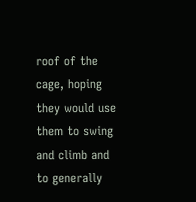roof of the cage, hoping they would use them to swing and climb and to generally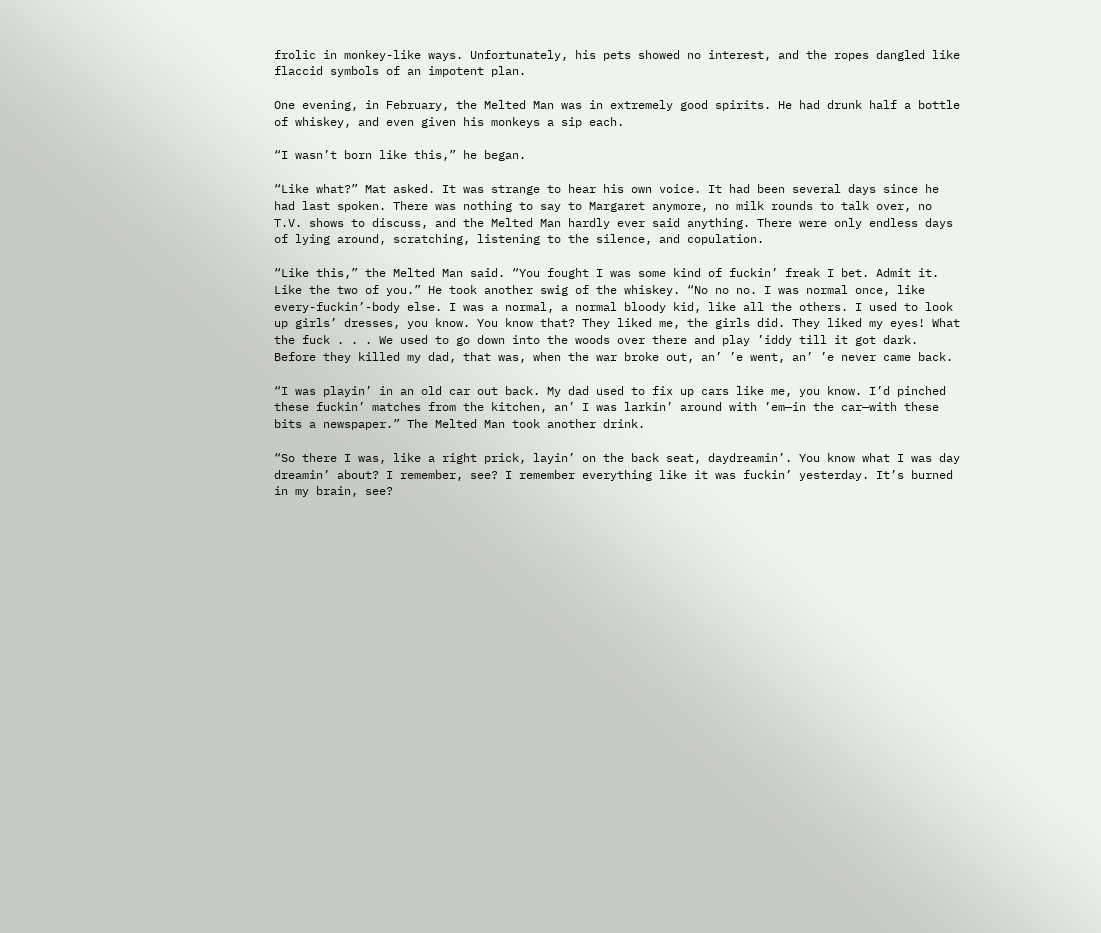frolic in monkey-like ways. Unfortunately, his pets showed no interest, and the ropes dangled like flaccid symbols of an impotent plan.

One evening, in February, the Melted Man was in extremely good spirits. He had drunk half a bottle of whiskey, and even given his monkeys a sip each.

“I wasn’t born like this,” he began.

“Like what?” Mat asked. It was strange to hear his own voice. It had been several days since he had last spoken. There was nothing to say to Margaret anymore, no milk rounds to talk over, no T.V. shows to discuss, and the Melted Man hardly ever said anything. There were only endless days of lying around, scratching, listening to the silence, and copulation.

“Like this,” the Melted Man said. “You fought I was some kind of fuckin’ freak I bet. Admit it. Like the two of you.” He took another swig of the whiskey. “No no no. I was normal once, like every-fuckin’-body else. I was a normal, a normal bloody kid, like all the others. I used to look up girls’ dresses, you know. You know that? They liked me, the girls did. They liked my eyes! What the fuck . . . We used to go down into the woods over there and play ’iddy till it got dark. Before they killed my dad, that was, when the war broke out, an’ ’e went, an’ ’e never came back.

“I was playin’ in an old car out back. My dad used to fix up cars like me, you know. I’d pinched these fuckin’ matches from the kitchen, an’ I was larkin’ around with ’em—in the car—with these bits a newspaper.” The Melted Man took another drink.

“So there I was, like a right prick, layin’ on the back seat, daydreamin’. You know what I was day dreamin’ about? I remember, see? I remember everything like it was fuckin’ yesterday. It’s burned in my brain, see?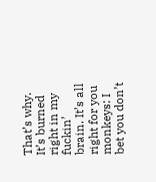That’s why. It’s burned right in my fuckin’ brain. It’s all right for you monkeys: I bet you don’t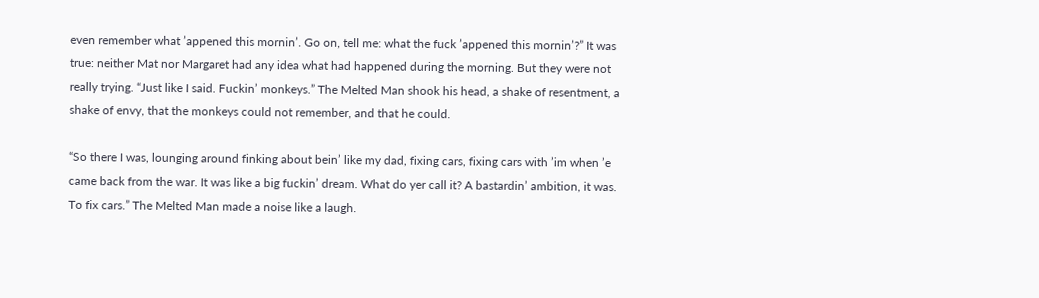even remember what ’appened this mornin’. Go on, tell me: what the fuck ’appened this mornin’?” It was true: neither Mat nor Margaret had any idea what had happened during the morning. But they were not really trying. “Just like I said. Fuckin’ monkeys.” The Melted Man shook his head, a shake of resentment, a shake of envy, that the monkeys could not remember, and that he could.

“So there I was, lounging around finking about bein’ like my dad, fixing cars, fixing cars with ’im when ’e came back from the war. It was like a big fuckin’ dream. What do yer call it? A bastardin’ ambition, it was. To fix cars.” The Melted Man made a noise like a laugh.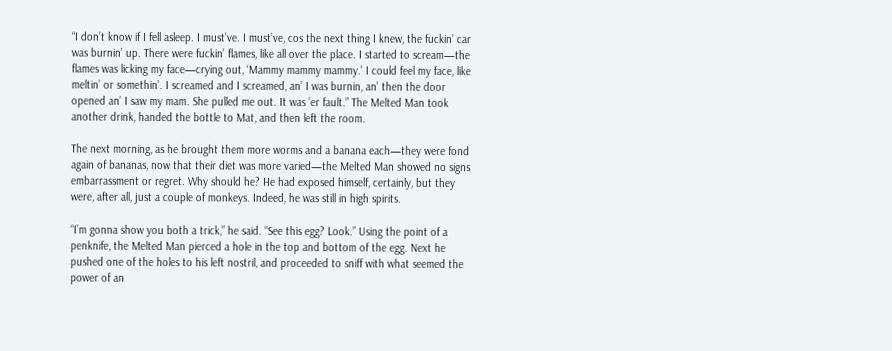“I don’t know if I fell asleep. I must’ve. I must’ve, cos the next thing I knew, the fuckin’ car was burnin’ up. There were fuckin’ flames, like all over the place. I started to scream—the flames was licking my face—crying out, ‘Mammy mammy mammy.’ I could feel my face, like meltin’ or somethin’. I screamed and I screamed, an’ I was burnin, an’ then the door opened an’ I saw my mam. She pulled me out. It was ’er fault.” The Melted Man took another drink, handed the bottle to Mat, and then left the room.

The next morning, as he brought them more worms and a banana each—they were fond again of bananas, now that their diet was more varied—the Melted Man showed no signs embarrassment or regret. Why should he? He had exposed himself, certainly, but they were, after all, just a couple of monkeys. Indeed, he was still in high spirits.

“I’m gonna show you both a trick,” he said. “See this egg? Look.” Using the point of a penknife, the Melted Man pierced a hole in the top and bottom of the egg. Next he pushed one of the holes to his left nostril, and proceeded to sniff with what seemed the power of an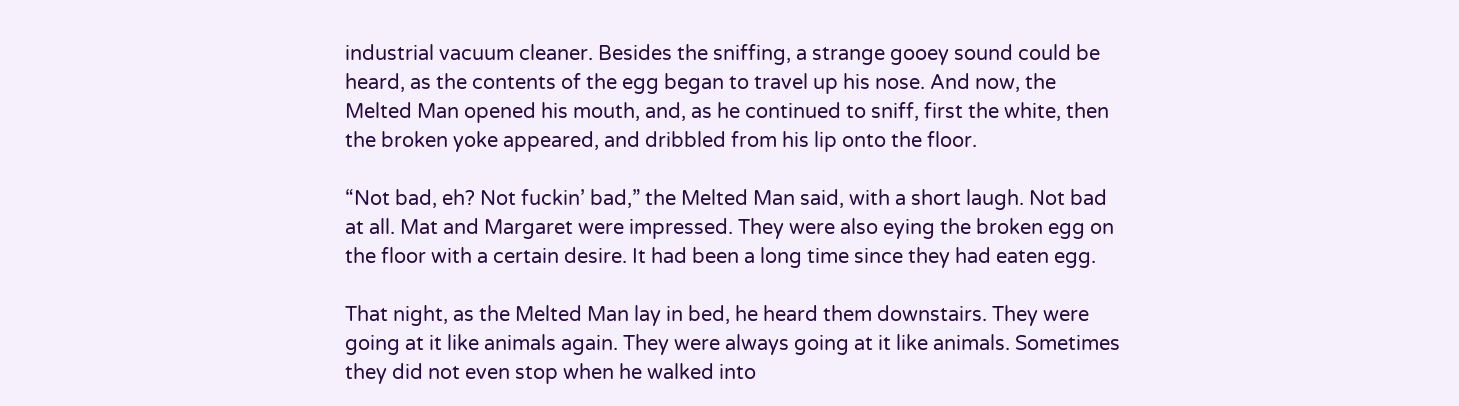industrial vacuum cleaner. Besides the sniffing, a strange gooey sound could be heard, as the contents of the egg began to travel up his nose. And now, the Melted Man opened his mouth, and, as he continued to sniff, first the white, then the broken yoke appeared, and dribbled from his lip onto the floor.

“Not bad, eh? Not fuckin’ bad,” the Melted Man said, with a short laugh. Not bad at all. Mat and Margaret were impressed. They were also eying the broken egg on the floor with a certain desire. It had been a long time since they had eaten egg.

That night, as the Melted Man lay in bed, he heard them downstairs. They were going at it like animals again. They were always going at it like animals. Sometimes they did not even stop when he walked into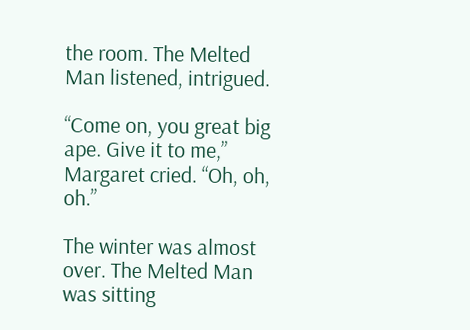the room. The Melted Man listened, intrigued.

“Come on, you great big ape. Give it to me,” Margaret cried. “Oh, oh, oh.”

The winter was almost over. The Melted Man was sitting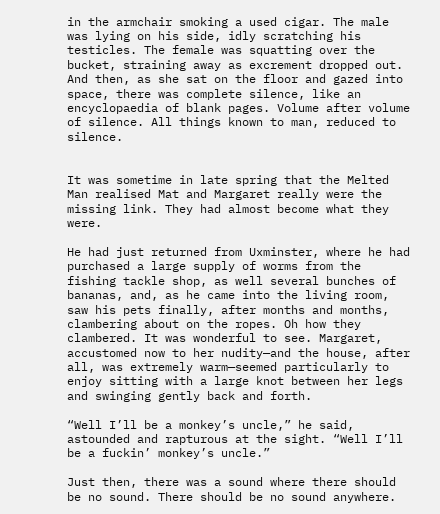in the armchair smoking a used cigar. The male was lying on his side, idly scratching his testicles. The female was squatting over the bucket, straining away as excrement dropped out. And then, as she sat on the floor and gazed into space, there was complete silence, like an encyclopaedia of blank pages. Volume after volume of silence. All things known to man, reduced to silence.


It was sometime in late spring that the Melted Man realised Mat and Margaret really were the missing link. They had almost become what they were.

He had just returned from Uxminster, where he had purchased a large supply of worms from the fishing tackle shop, as well several bunches of bananas, and, as he came into the living room, saw his pets finally, after months and months, clambering about on the ropes. Oh how they clambered. It was wonderful to see. Margaret, accustomed now to her nudity—and the house, after all, was extremely warm—seemed particularly to enjoy sitting with a large knot between her legs and swinging gently back and forth.

“Well I’ll be a monkey’s uncle,” he said, astounded and rapturous at the sight. “Well I’ll be a fuckin’ monkey’s uncle.”

Just then, there was a sound where there should be no sound. There should be no sound anywhere.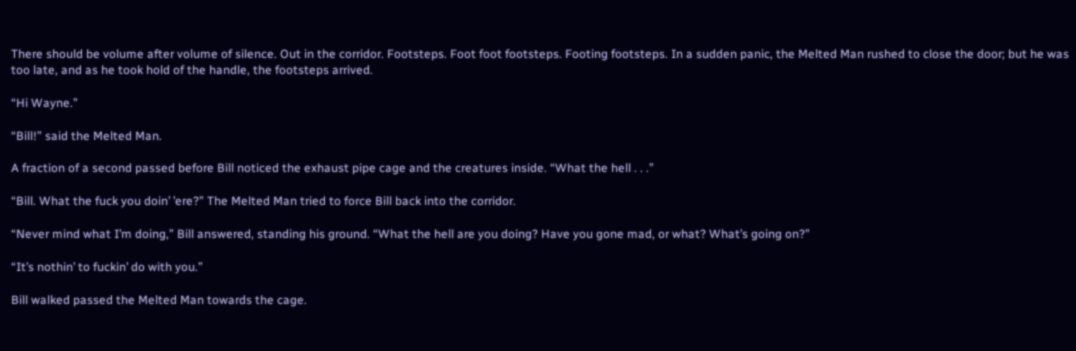There should be volume after volume of silence. Out in the corridor. Footsteps. Foot foot footsteps. Footing footsteps. In a sudden panic, the Melted Man rushed to close the door; but he was too late, and as he took hold of the handle, the footsteps arrived.

“Hi Wayne.”

“Bill!” said the Melted Man.

A fraction of a second passed before Bill noticed the exhaust pipe cage and the creatures inside. “What the hell . . .”

“Bill. What the fuck you doin’ ’ere?” The Melted Man tried to force Bill back into the corridor.

“Never mind what I’m doing,” Bill answered, standing his ground. “What the hell are you doing? Have you gone mad, or what? What’s going on?”

“It’s nothin’ to fuckin’ do with you.”

Bill walked passed the Melted Man towards the cage.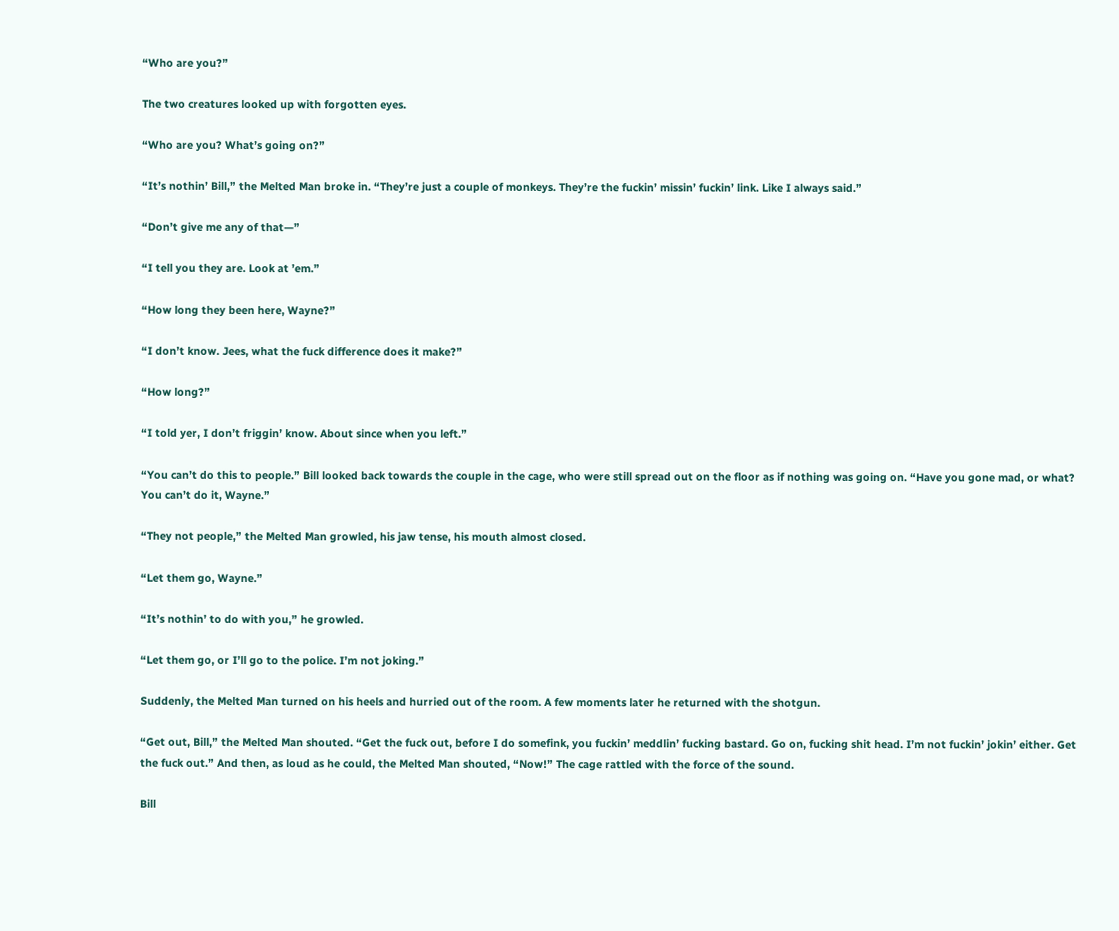“Who are you?”

The two creatures looked up with forgotten eyes.

“Who are you? What’s going on?”

“It’s nothin’ Bill,” the Melted Man broke in. “They’re just a couple of monkeys. They’re the fuckin’ missin’ fuckin’ link. Like I always said.”

“Don’t give me any of that—”

“I tell you they are. Look at ’em.”

“How long they been here, Wayne?”

“I don’t know. Jees, what the fuck difference does it make?”

“How long?”

“I told yer, I don’t friggin’ know. About since when you left.”

“You can’t do this to people.” Bill looked back towards the couple in the cage, who were still spread out on the floor as if nothing was going on. “Have you gone mad, or what? You can’t do it, Wayne.”

“They not people,” the Melted Man growled, his jaw tense, his mouth almost closed.

“Let them go, Wayne.”

“It’s nothin’ to do with you,” he growled.

“Let them go, or I’ll go to the police. I’m not joking.”

Suddenly, the Melted Man turned on his heels and hurried out of the room. A few moments later he returned with the shotgun.

“Get out, Bill,” the Melted Man shouted. “Get the fuck out, before I do somefink, you fuckin’ meddlin’ fucking bastard. Go on, fucking shit head. I’m not fuckin’ jokin’ either. Get the fuck out.” And then, as loud as he could, the Melted Man shouted, “Now!” The cage rattled with the force of the sound.

Bill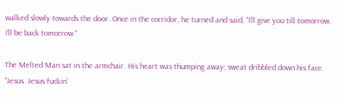walked slowly towards the door. Once in the corridor, he turned and said, “I’ll give you till tomorrow. I’ll be back tomorrow.”

The Melted Man sat in the armchair. His heart was thumping away; sweat dribbled down his face. “Jesus. Jesus fuckin’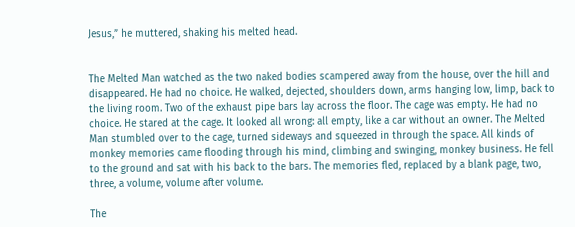Jesus,” he muttered, shaking his melted head.


The Melted Man watched as the two naked bodies scampered away from the house, over the hill and disappeared. He had no choice. He walked, dejected, shoulders down, arms hanging low, limp, back to the living room. Two of the exhaust pipe bars lay across the floor. The cage was empty. He had no choice. He stared at the cage. It looked all wrong: all empty, like a car without an owner. The Melted Man stumbled over to the cage, turned sideways and squeezed in through the space. All kinds of monkey memories came flooding through his mind, climbing and swinging, monkey business. He fell to the ground and sat with his back to the bars. The memories fled, replaced by a blank page, two, three, a volume, volume after volume.

The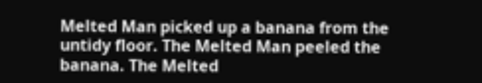Melted Man picked up a banana from the untidy floor. The Melted Man peeled the banana. The Melted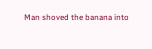Man shoved the banana into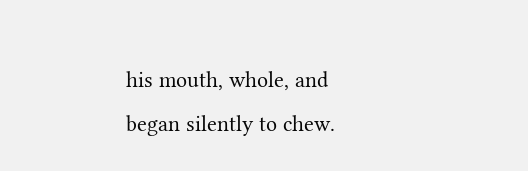his mouth, whole, and began silently to chew.